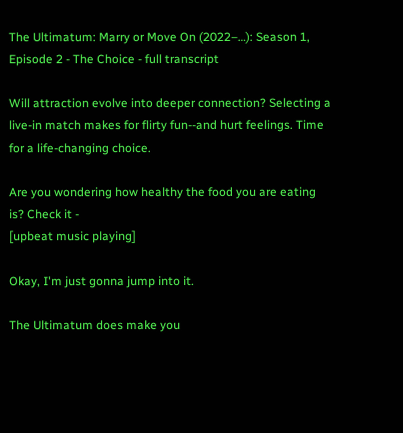The Ultimatum: Marry or Move On (2022–…): Season 1, Episode 2 - The Choice - full transcript

Will attraction evolve into deeper connection? Selecting a live-in match makes for flirty fun--and hurt feelings. Time for a life-changing choice.

Are you wondering how healthy the food you are eating is? Check it -
[upbeat music playing]

Okay, I'm just gonna jump into it.

The Ultimatum does make you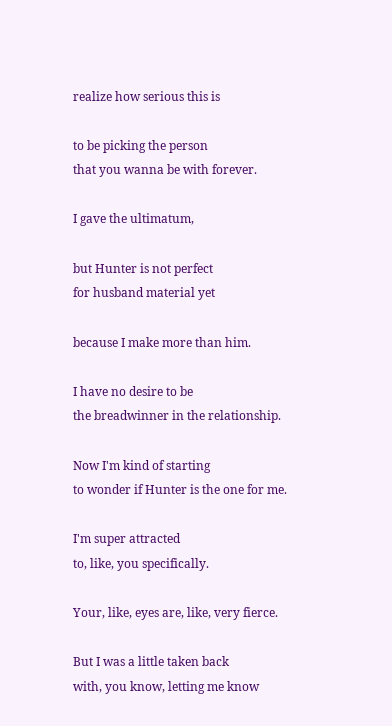realize how serious this is

to be picking the person
that you wanna be with forever.

I gave the ultimatum,

but Hunter is not perfect
for husband material yet

because I make more than him.

I have no desire to be
the breadwinner in the relationship.

Now I'm kind of starting
to wonder if Hunter is the one for me.

I'm super attracted
to, like, you specifically.

Your, like, eyes are, like, very fierce.

But I was a little taken back
with, you know, letting me know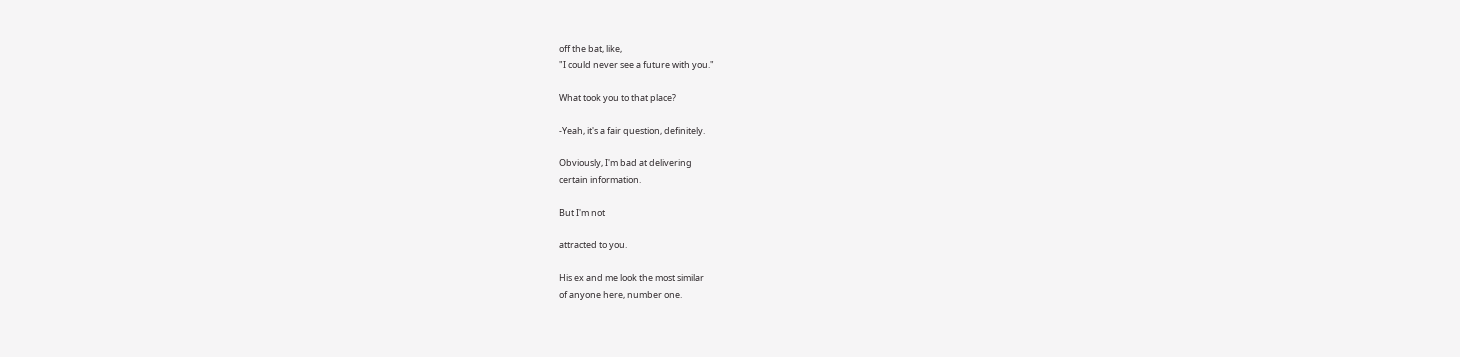off the bat, like,
"I could never see a future with you."

What took you to that place?

-Yeah, it's a fair question, definitely.

Obviously, I'm bad at delivering
certain information.

But I'm not

attracted to you.

His ex and me look the most similar
of anyone here, number one.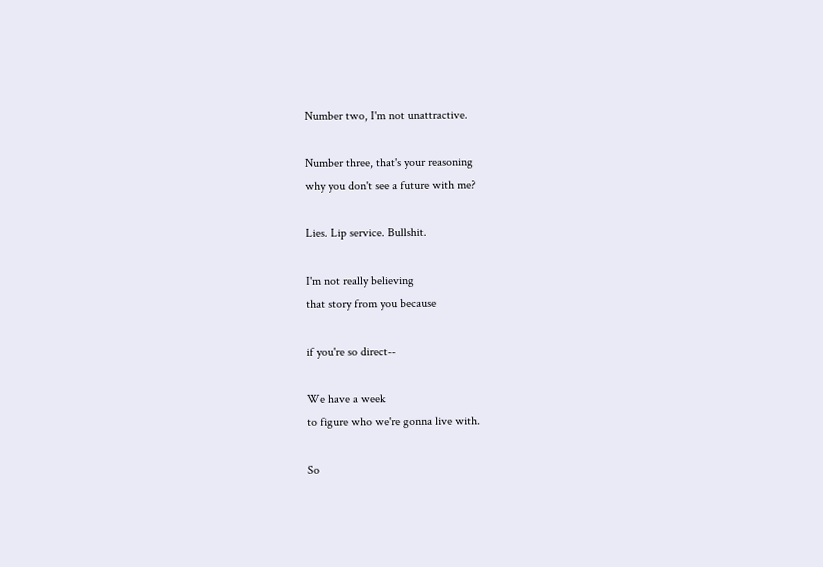Number two, I'm not unattractive.

Number three, that's your reasoning
why you don't see a future with me?

Lies. Lip service. Bullshit.

I'm not really believing
that story from you because

if you're so direct--

We have a week
to figure who we're gonna live with.

So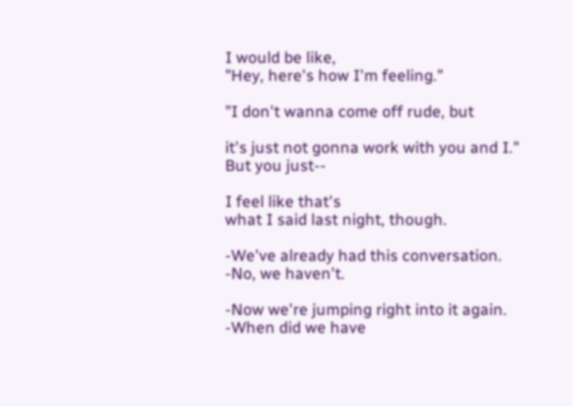I would be like,
"Hey, here's how I'm feeling."

"I don't wanna come off rude, but

it's just not gonna work with you and I."
But you just--

I feel like that's
what I said last night, though.

-We've already had this conversation.
-No, we haven't.

-Now we're jumping right into it again.
-When did we have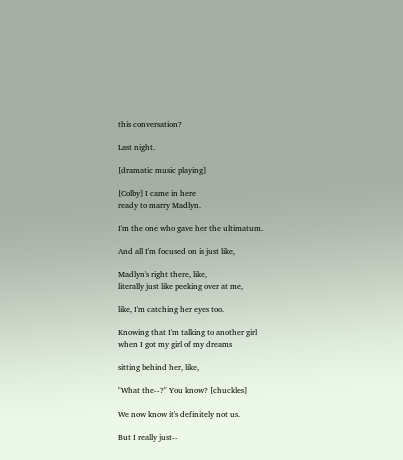this conversation?

Last night.

[dramatic music playing]

[Colby] I came in here
ready to marry Madlyn.

I'm the one who gave her the ultimatum.

And all I'm focused on is just like,

Madlyn's right there, like,
literally just like peeking over at me,

like, I'm catching her eyes too.

Knowing that I'm talking to another girl
when I got my girl of my dreams

sitting behind her, like,

"What the--?" You know? [chuckles]

We now know it's definitely not us.

But I really just--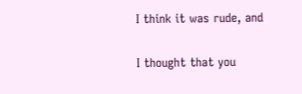I think it was rude, and

I thought that you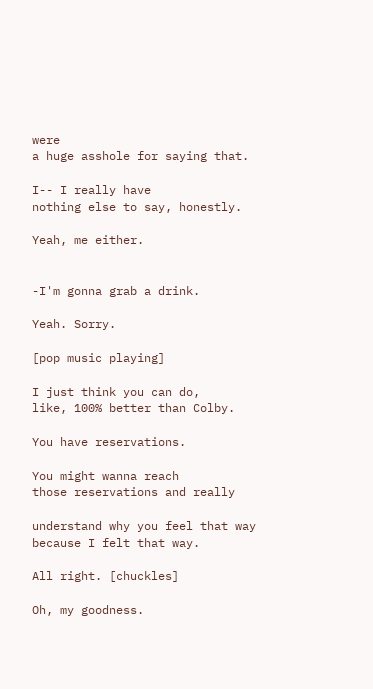were
a huge asshole for saying that.

I-- I really have
nothing else to say, honestly.

Yeah, me either.


-I'm gonna grab a drink.

Yeah. Sorry.

[pop music playing]

I just think you can do,
like, 100% better than Colby.

You have reservations.

You might wanna reach
those reservations and really

understand why you feel that way
because I felt that way.

All right. [chuckles]

Oh, my goodness.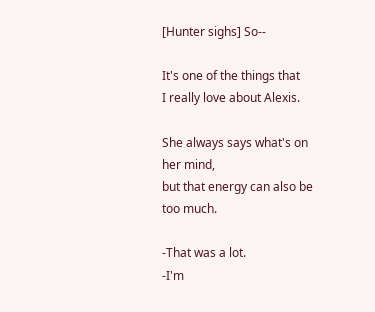[Hunter sighs] So--

It's one of the things that
I really love about Alexis.

She always says what's on her mind,
but that energy can also be too much.

-That was a lot.
-I'm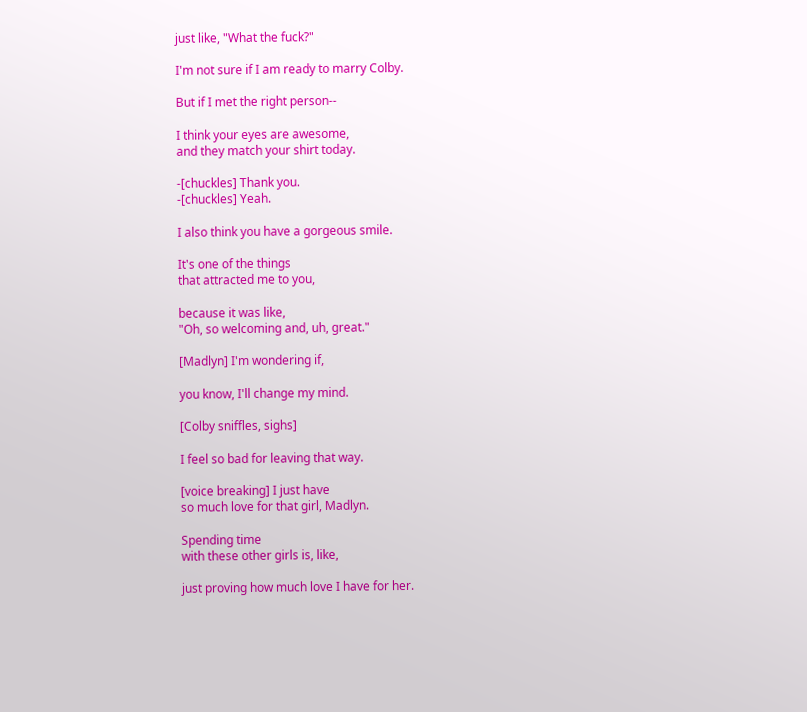just like, "What the fuck?"

I'm not sure if I am ready to marry Colby.

But if I met the right person--

I think your eyes are awesome,
and they match your shirt today.

-[chuckles] Thank you.
-[chuckles] Yeah.

I also think you have a gorgeous smile.

It's one of the things
that attracted me to you,

because it was like,
"Oh, so welcoming and, uh, great."

[Madlyn] I'm wondering if,

you know, I'll change my mind.

[Colby sniffles, sighs]

I feel so bad for leaving that way.

[voice breaking] I just have
so much love for that girl, Madlyn.

Spending time
with these other girls is, like,

just proving how much love I have for her.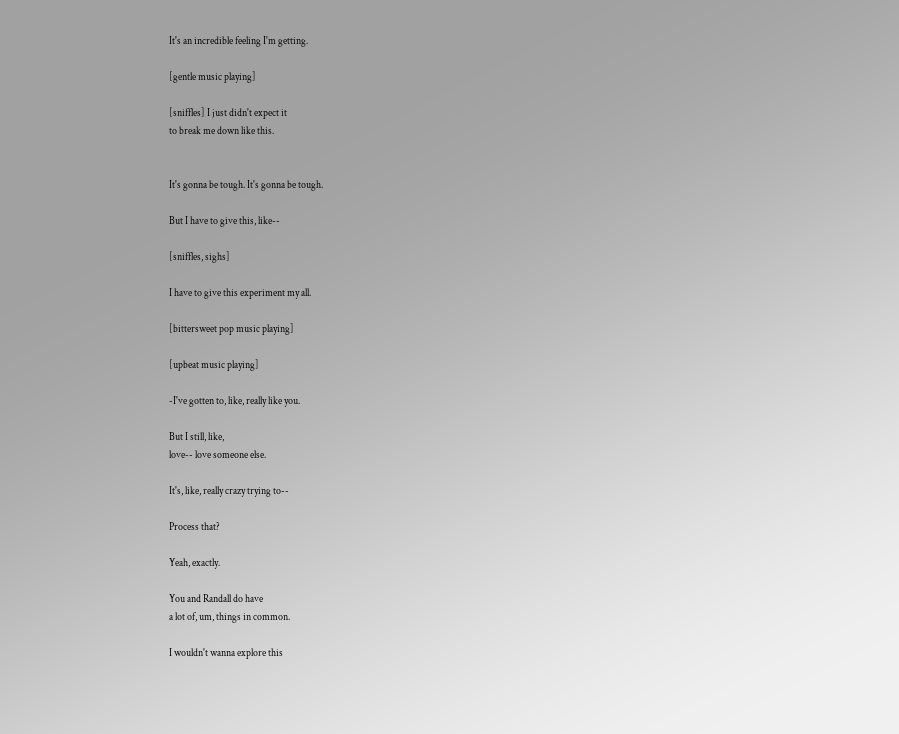It's an incredible feeling I'm getting.

[gentle music playing]

[sniffles] I just didn't expect it
to break me down like this.


It's gonna be tough. It's gonna be tough.

But I have to give this, like--

[sniffles, sighs]

I have to give this experiment my all.

[bittersweet pop music playing]

[upbeat music playing]

-I've gotten to, like, really like you.

But I still, like,
love-- love someone else.

It's, like, really crazy trying to--

Process that?

Yeah, exactly.

You and Randall do have
a lot of, um, things in common.

I wouldn't wanna explore this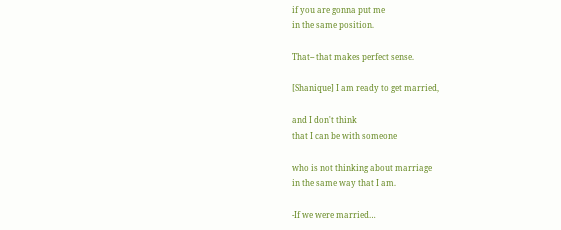if you are gonna put me
in the same position.

That-- that makes perfect sense.

[Shanique] I am ready to get married,

and I don't think
that I can be with someone

who is not thinking about marriage
in the same way that I am.

-If we were married…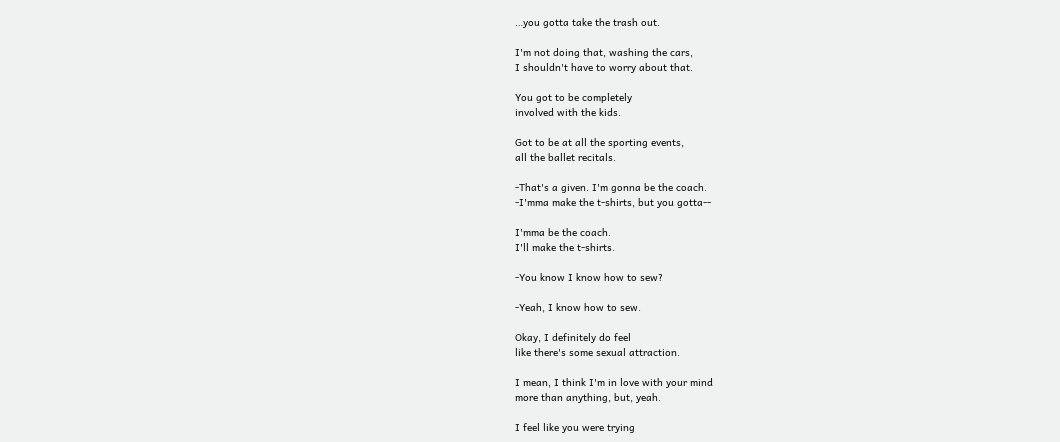…you gotta take the trash out.

I'm not doing that, washing the cars,
I shouldn't have to worry about that.

You got to be completely
involved with the kids.

Got to be at all the sporting events,
all the ballet recitals.

-That's a given. I'm gonna be the coach.
-I'mma make the t-shirts, but you gotta--

I'mma be the coach.
I'll make the t-shirts.

-You know I know how to sew?

-Yeah, I know how to sew.

Okay, I definitely do feel
like there's some sexual attraction.

I mean, I think I'm in love with your mind
more than anything, but, yeah.

I feel like you were trying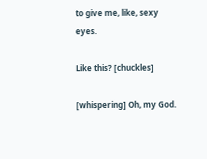to give me, like, sexy eyes.

Like this? [chuckles]

[whispering] Oh, my God.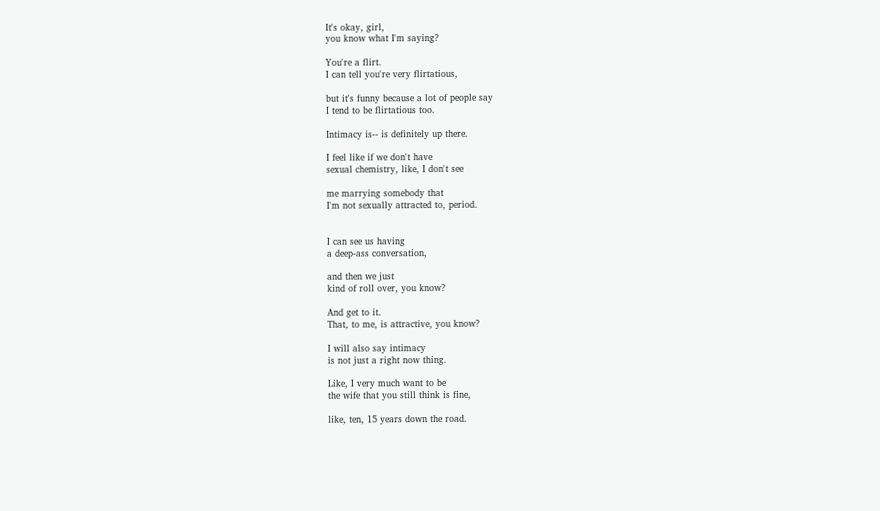It's okay, girl,
you know what I'm saying?

You're a flirt.
I can tell you're very flirtatious,

but it's funny because a lot of people say
I tend to be flirtatious too.

Intimacy is-- is definitely up there.

I feel like if we don't have
sexual chemistry, like, I don't see

me marrying somebody that
I'm not sexually attracted to, period.


I can see us having
a deep-ass conversation,

and then we just
kind of roll over, you know?

And get to it.
That, to me, is attractive, you know?

I will also say intimacy
is not just a right now thing.

Like, I very much want to be
the wife that you still think is fine,

like, ten, 15 years down the road.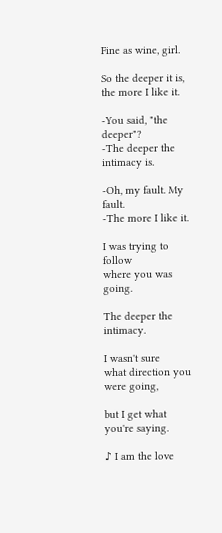Fine as wine, girl.

So the deeper it is, the more I like it.

-You said, "the deeper"?
-The deeper the intimacy is.

-Oh, my fault. My fault.
-The more I like it.

I was trying to follow
where you was going.

The deeper the intimacy.

I wasn't sure
what direction you were going,

but I get what you're saying.

♪ I am the love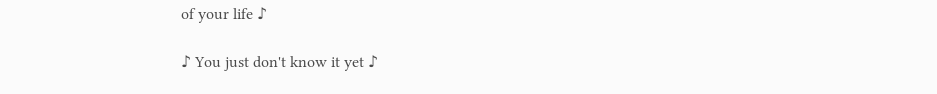of your life ♪

♪ You just don't know it yet ♪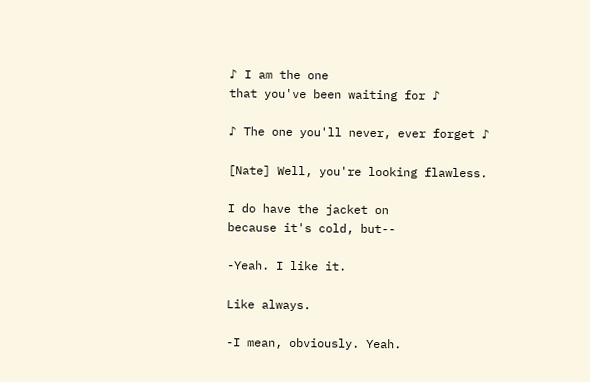♪ I am the one
that you've been waiting for ♪

♪ The one you'll never, ever forget ♪

[Nate] Well, you're looking flawless.

I do have the jacket on
because it's cold, but--

-Yeah. I like it.

Like always.

-I mean, obviously. Yeah.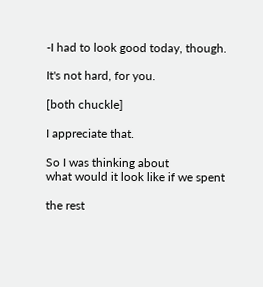-I had to look good today, though.

It's not hard, for you.

[both chuckle]

I appreciate that.

So I was thinking about
what would it look like if we spent

the rest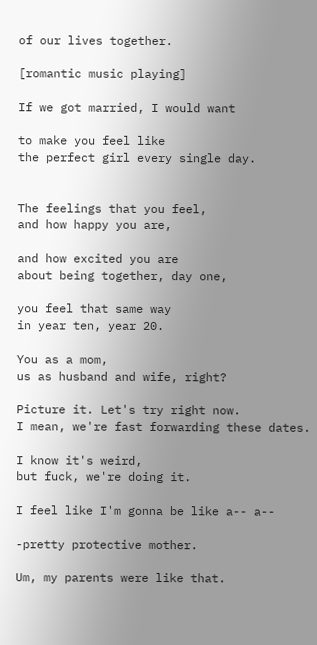of our lives together.

[romantic music playing]

If we got married, I would want

to make you feel like
the perfect girl every single day.


The feelings that you feel,
and how happy you are,

and how excited you are
about being together, day one,

you feel that same way
in year ten, year 20.

You as a mom,
us as husband and wife, right?

Picture it. Let's try right now.
I mean, we're fast forwarding these dates.

I know it's weird,
but fuck, we're doing it.

I feel like I'm gonna be like a-- a--

-pretty protective mother.

Um, my parents were like that.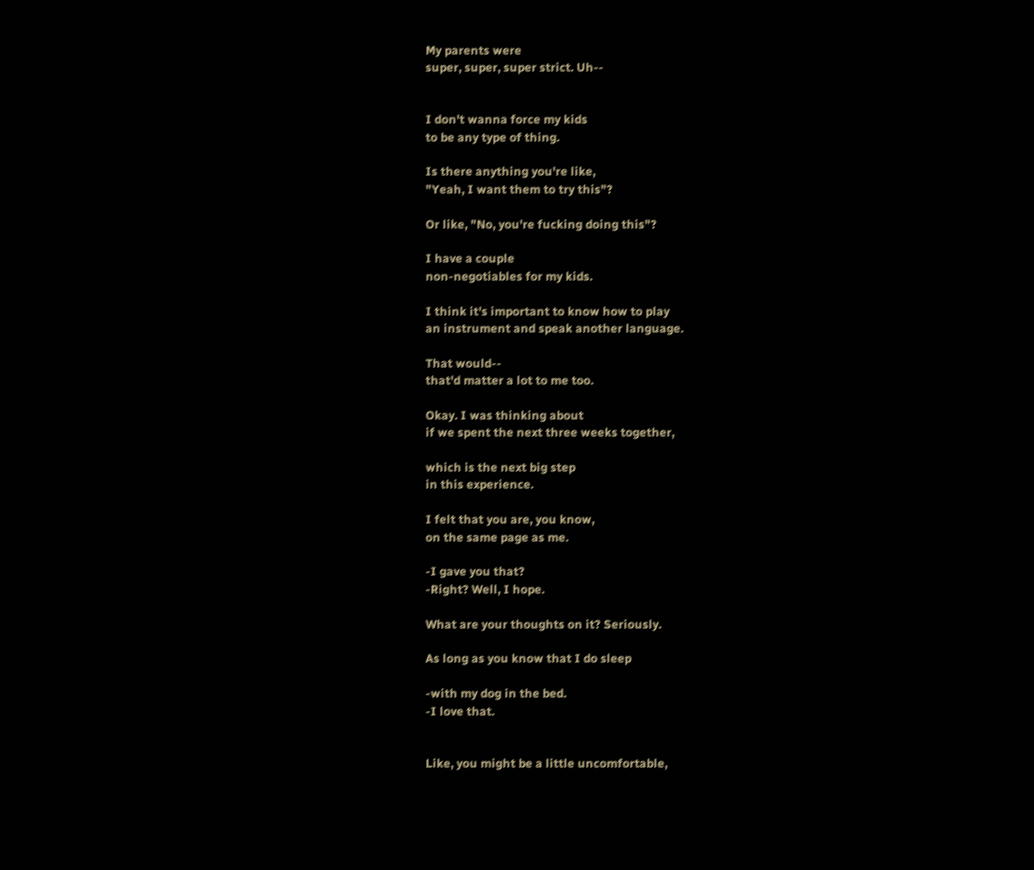My parents were
super, super, super strict. Uh--


I don't wanna force my kids
to be any type of thing.

Is there anything you're like,
"Yeah, I want them to try this"?

Or like, "No, you're fucking doing this"?

I have a couple
non-negotiables for my kids.

I think it's important to know how to play
an instrument and speak another language.

That would--
that'd matter a lot to me too.

Okay. I was thinking about
if we spent the next three weeks together,

which is the next big step
in this experience.

I felt that you are, you know,
on the same page as me.

-I gave you that?
-Right? Well, I hope.

What are your thoughts on it? Seriously.

As long as you know that I do sleep

-with my dog in the bed.
-I love that.


Like, you might be a little uncomfortable,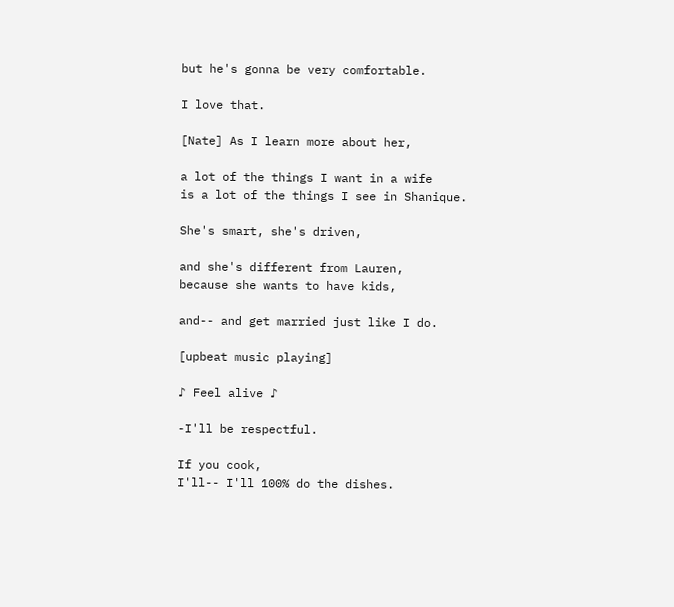but he's gonna be very comfortable.

I love that.

[Nate] As I learn more about her,

a lot of the things I want in a wife
is a lot of the things I see in Shanique.

She's smart, she's driven,

and she's different from Lauren,
because she wants to have kids,

and-- and get married just like I do.

[upbeat music playing]

♪ Feel alive ♪

-I'll be respectful.

If you cook,
I'll-- I'll 100% do the dishes.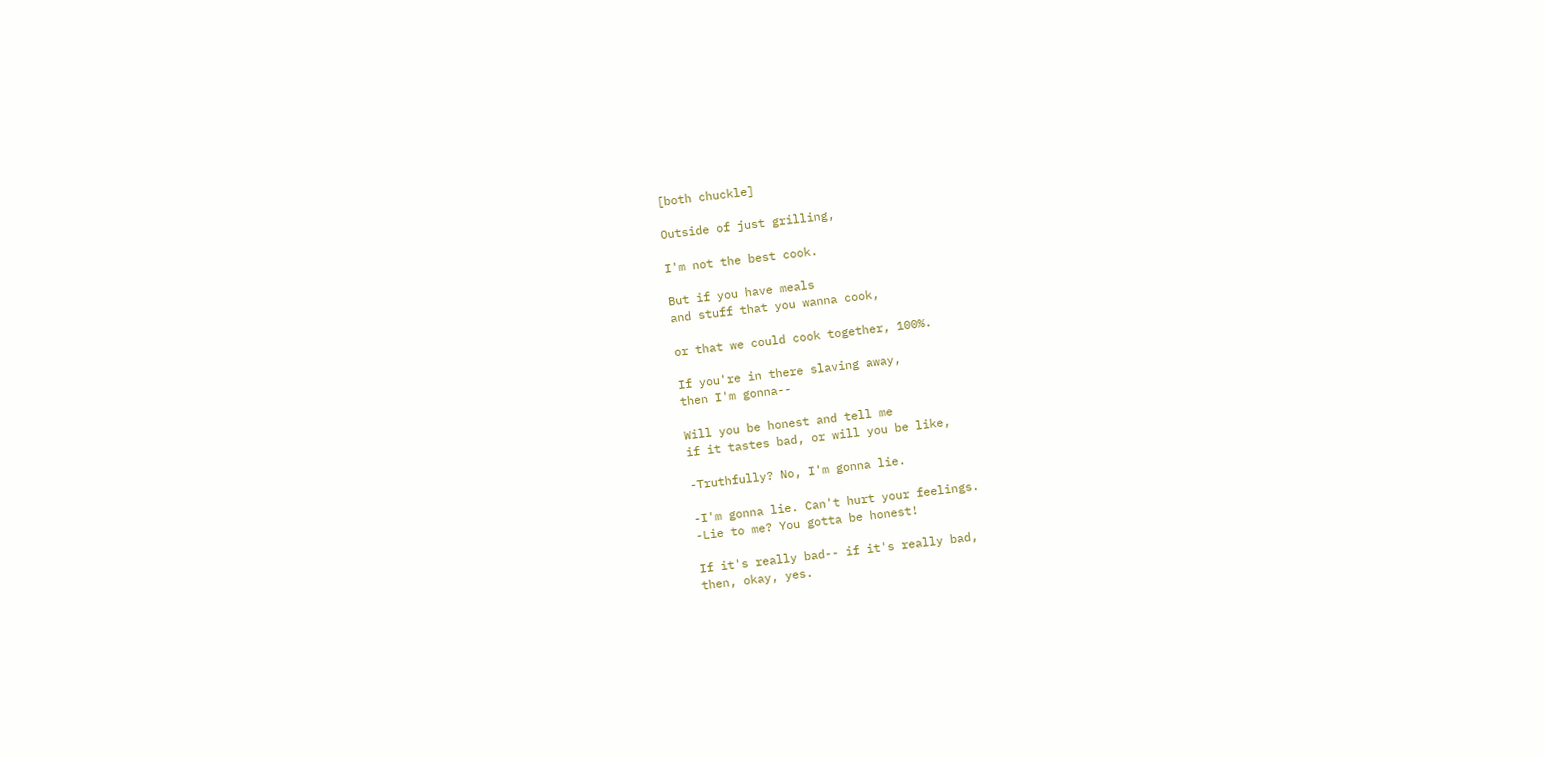[both chuckle]

Outside of just grilling,

I'm not the best cook.

But if you have meals
and stuff that you wanna cook,

or that we could cook together, 100%.

If you're in there slaving away,
then I'm gonna--

Will you be honest and tell me
if it tastes bad, or will you be like,

-Truthfully? No, I'm gonna lie.

-I'm gonna lie. Can't hurt your feelings.
-Lie to me? You gotta be honest!

If it's really bad-- if it's really bad,
then, okay, yes.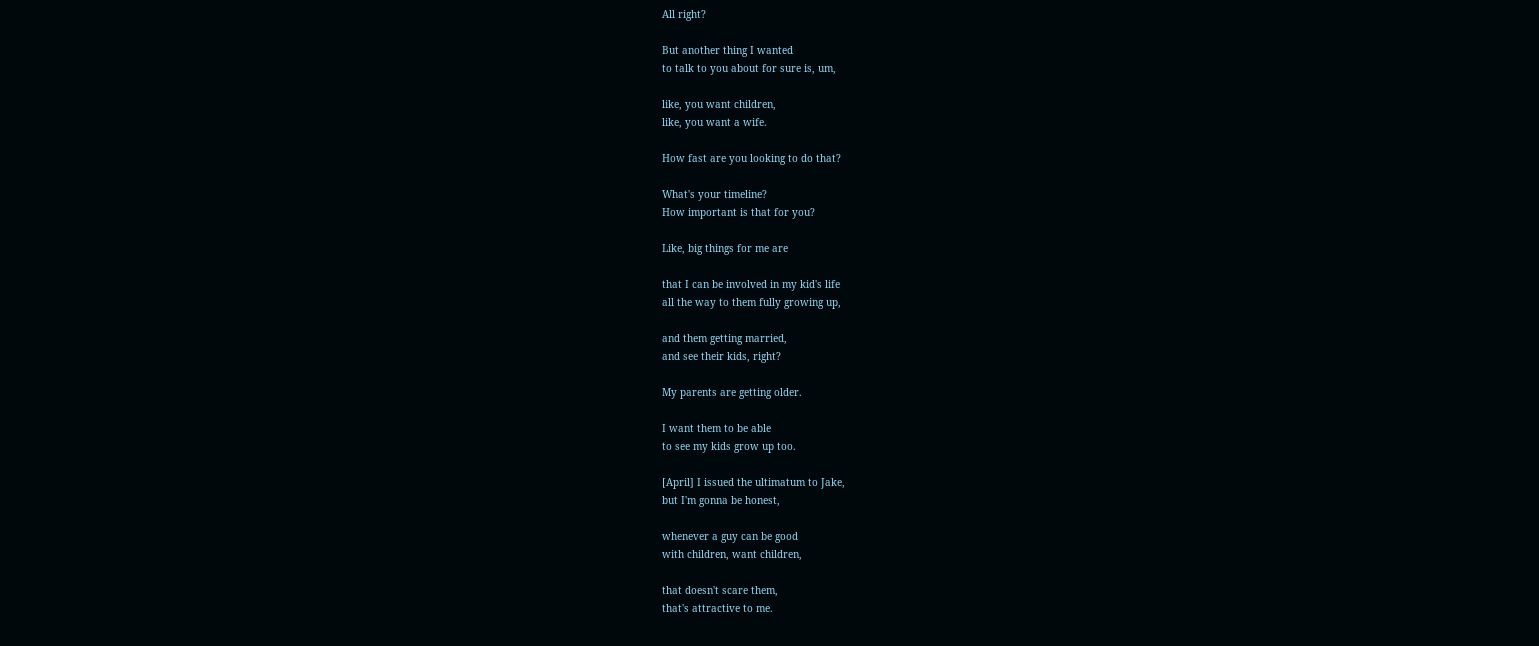All right?

But another thing I wanted
to talk to you about for sure is, um,

like, you want children,
like, you want a wife.

How fast are you looking to do that?

What's your timeline?
How important is that for you?

Like, big things for me are

that I can be involved in my kid's life
all the way to them fully growing up,

and them getting married,
and see their kids, right?

My parents are getting older.

I want them to be able
to see my kids grow up too.

[April] I issued the ultimatum to Jake,
but I'm gonna be honest,

whenever a guy can be good
with children, want children,

that doesn't scare them,
that's attractive to me.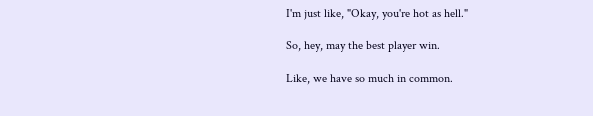I'm just like, "Okay, you're hot as hell."

So, hey, may the best player win.

Like, we have so much in common.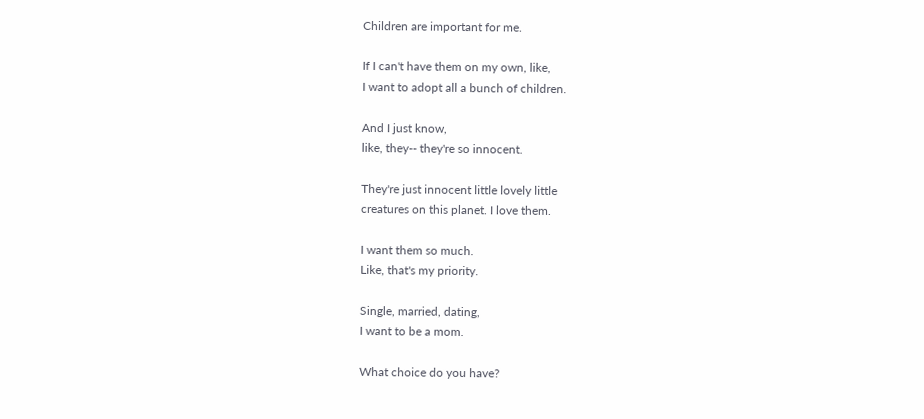Children are important for me.

If I can't have them on my own, like,
I want to adopt all a bunch of children.

And I just know,
like, they-- they're so innocent.

They're just innocent little lovely little
creatures on this planet. I love them.

I want them so much.
Like, that's my priority.

Single, married, dating,
I want to be a mom.

What choice do you have?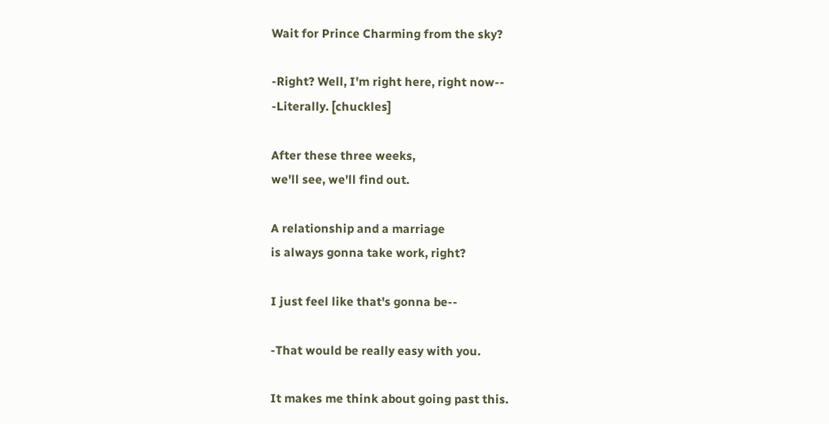Wait for Prince Charming from the sky?

-Right? Well, I'm right here, right now--
-Literally. [chuckles]

After these three weeks,
we'll see, we'll find out.

A relationship and a marriage
is always gonna take work, right?

I just feel like that's gonna be--

-That would be really easy with you.

It makes me think about going past this.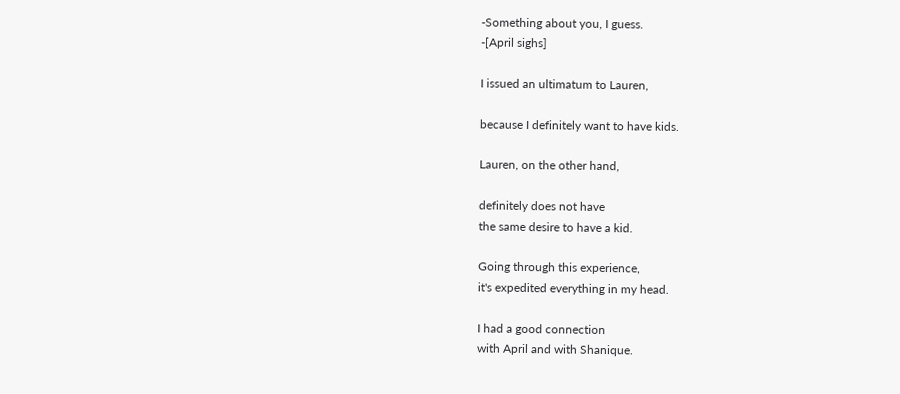-Something about you, I guess.
-[April sighs]

I issued an ultimatum to Lauren,

because I definitely want to have kids.

Lauren, on the other hand,

definitely does not have
the same desire to have a kid.

Going through this experience,
it's expedited everything in my head.

I had a good connection
with April and with Shanique.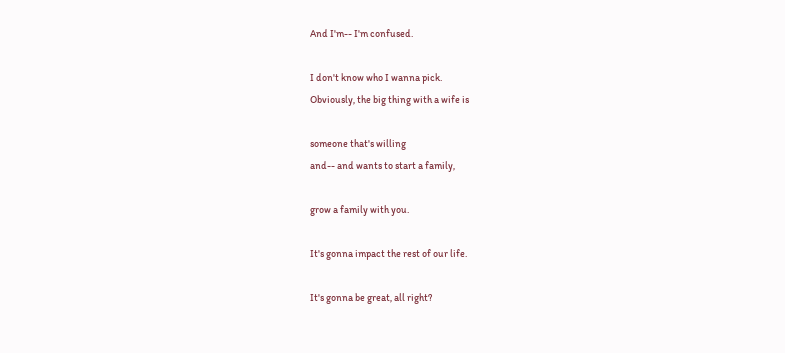And I'm-- I'm confused.

I don't know who I wanna pick.
Obviously, the big thing with a wife is

someone that's willing
and-- and wants to start a family,

grow a family with you.

It's gonna impact the rest of our life.

It's gonna be great, all right?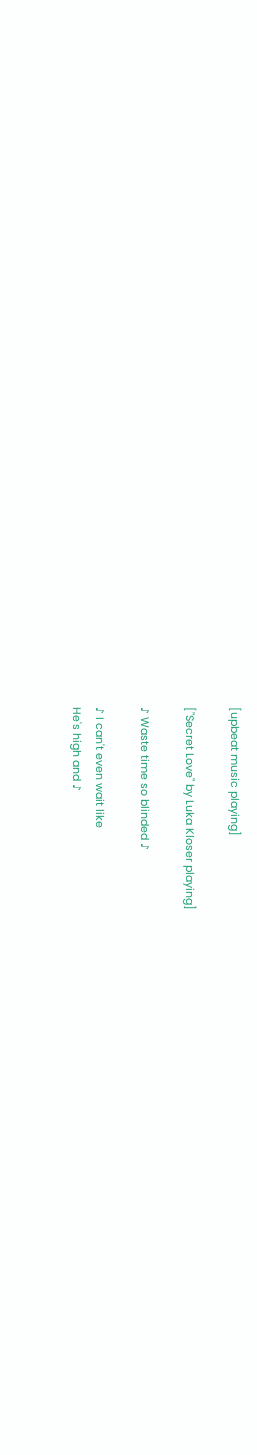[upbeat music playing]

["Secret Love" by Luka Kloser playing]

♪ Waste time so blinded ♪

♪ I can't even wait like
He's high and ♪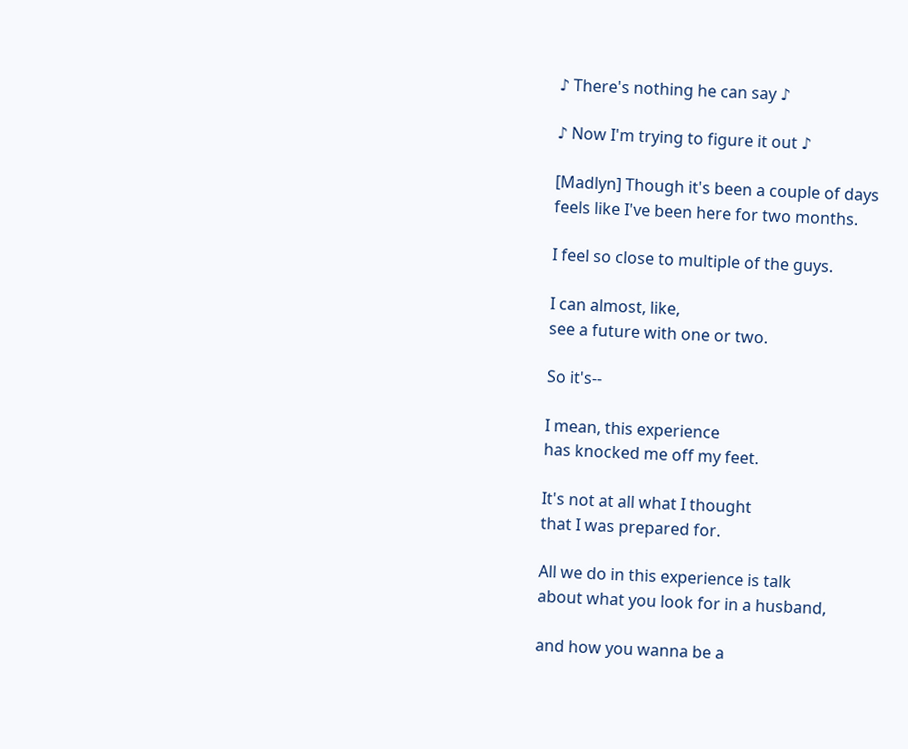♪ There's nothing he can say ♪

♪ Now I'm trying to figure it out ♪

[Madlyn] Though it's been a couple of days
feels like I've been here for two months.

I feel so close to multiple of the guys.

I can almost, like,
see a future with one or two.

So it's--

I mean, this experience
has knocked me off my feet.

It's not at all what I thought
that I was prepared for.

All we do in this experience is talk
about what you look for in a husband,

and how you wanna be a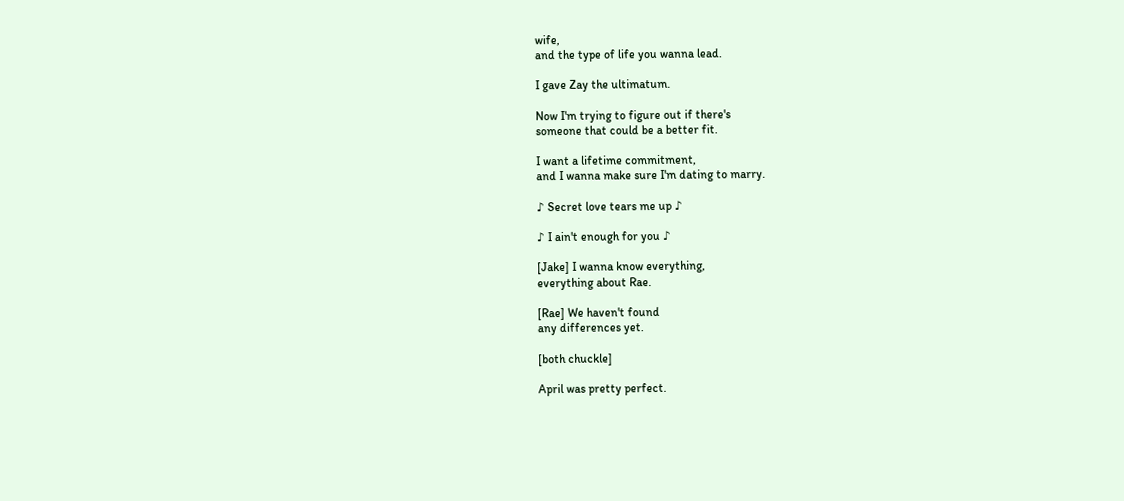wife,
and the type of life you wanna lead.

I gave Zay the ultimatum.

Now I'm trying to figure out if there's
someone that could be a better fit.

I want a lifetime commitment,
and I wanna make sure I'm dating to marry.

♪ Secret love tears me up ♪

♪ I ain't enough for you ♪

[Jake] I wanna know everything,
everything about Rae.

[Rae] We haven't found
any differences yet.

[both chuckle]

April was pretty perfect.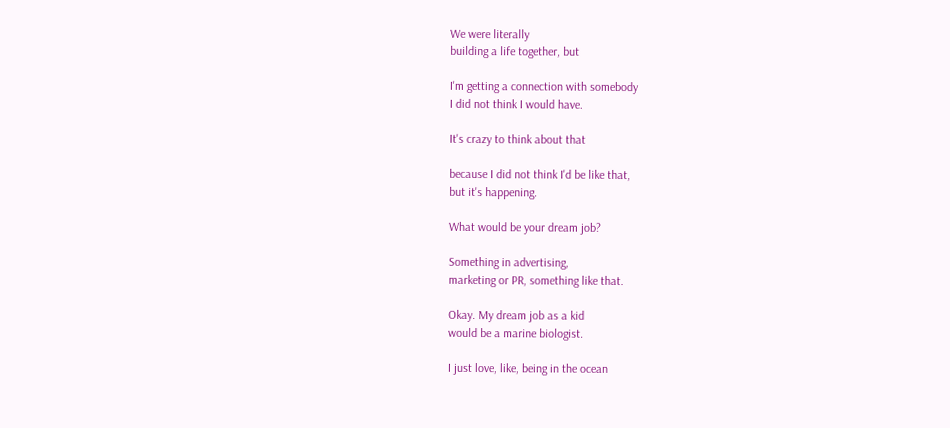We were literally
building a life together, but

I'm getting a connection with somebody
I did not think I would have.

It's crazy to think about that

because I did not think I'd be like that,
but it's happening.

What would be your dream job?

Something in advertising,
marketing or PR, something like that.

Okay. My dream job as a kid
would be a marine biologist.

I just love, like, being in the ocean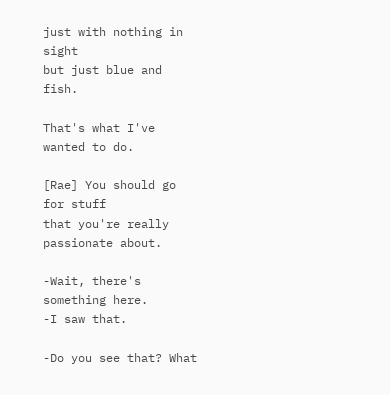just with nothing in sight
but just blue and fish.

That's what I've wanted to do.

[Rae] You should go for stuff
that you're really passionate about.

-Wait, there's something here.
-I saw that.

-Do you see that? What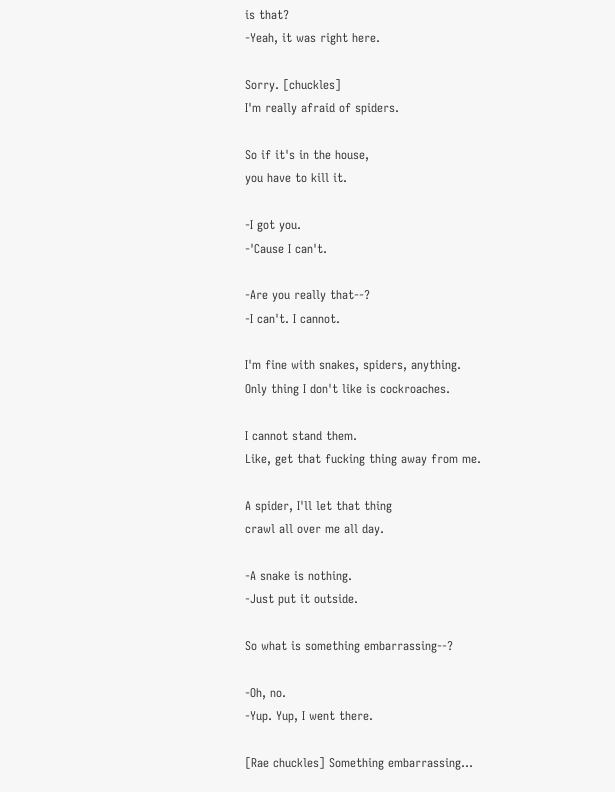is that?
-Yeah, it was right here.

Sorry. [chuckles]
I'm really afraid of spiders.

So if it's in the house,
you have to kill it.

-I got you.
-'Cause I can't.

-Are you really that--?
-I can't. I cannot.

I'm fine with snakes, spiders, anything.
Only thing I don't like is cockroaches.

I cannot stand them.
Like, get that fucking thing away from me.

A spider, I'll let that thing
crawl all over me all day.

-A snake is nothing.
-Just put it outside.

So what is something embarrassing--?

-Oh, no.
-Yup. Yup, I went there.

[Rae chuckles] Something embarrassing…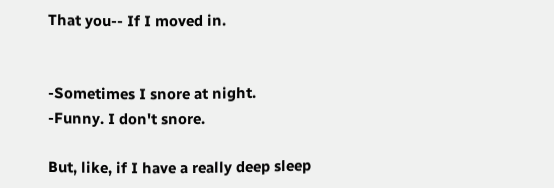That you-- If I moved in.


-Sometimes I snore at night.
-Funny. I don't snore.

But, like, if I have a really deep sleep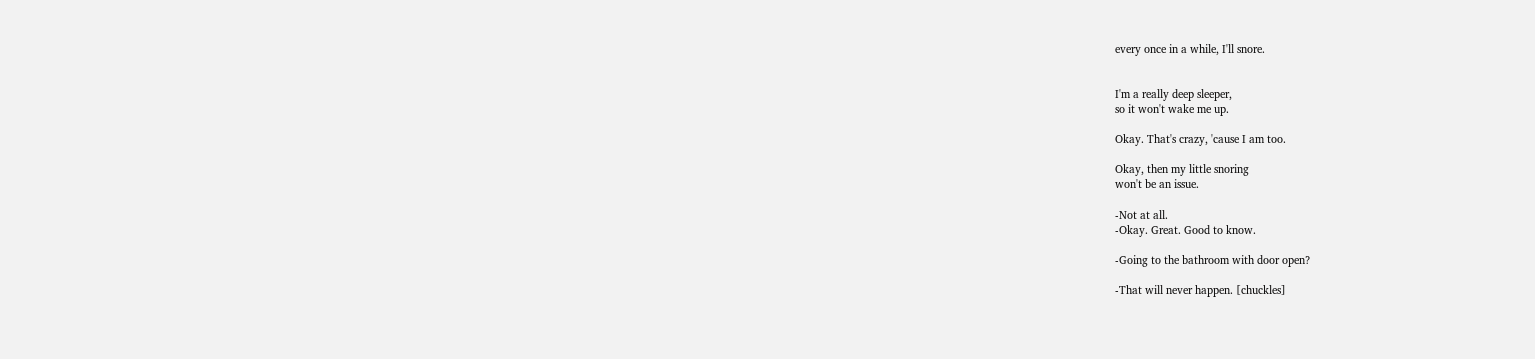every once in a while, I'll snore.


I'm a really deep sleeper,
so it won't wake me up.

Okay. That's crazy, 'cause I am too.

Okay, then my little snoring
won't be an issue.

-Not at all.
-Okay. Great. Good to know.

-Going to the bathroom with door open?

-That will never happen. [chuckles]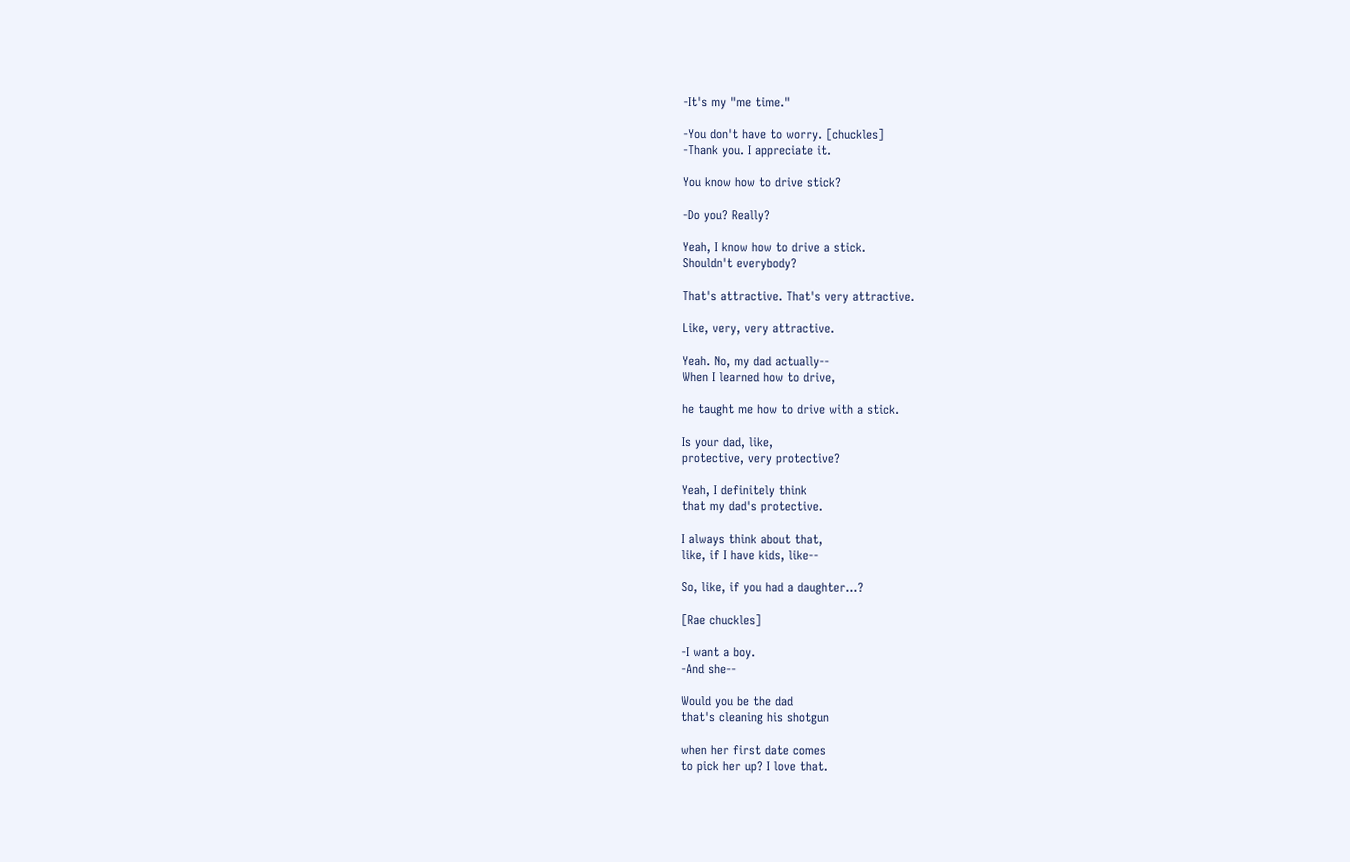-It's my "me time."

-You don't have to worry. [chuckles]
-Thank you. I appreciate it.

You know how to drive stick?

-Do you? Really?

Yeah, I know how to drive a stick.
Shouldn't everybody?

That's attractive. That's very attractive.

Like, very, very attractive.

Yeah. No, my dad actually--
When I learned how to drive,

he taught me how to drive with a stick.

Is your dad, like,
protective, very protective?

Yeah, I definitely think
that my dad's protective.

I always think about that,
like, if I have kids, like--

So, like, if you had a daughter…?

[Rae chuckles]

-I want a boy.
-And she--

Would you be the dad
that's cleaning his shotgun

when her first date comes
to pick her up? I love that.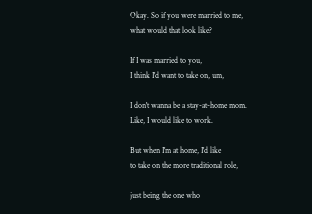Okay. So if you were married to me,
what would that look like?

If I was married to you,
I think I'd want to take on, um,

I don't wanna be a stay-at-home mom.
Like, I would like to work.

But when I'm at home, I'd like
to take on the more traditional role,

just being the one who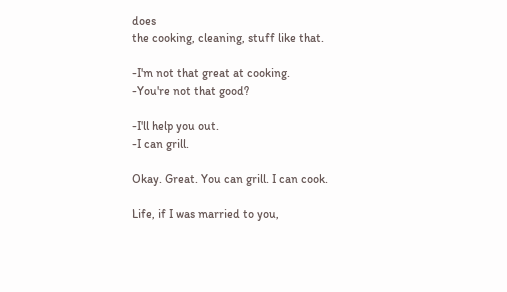does
the cooking, cleaning, stuff like that.

-I'm not that great at cooking.
-You're not that good?

-I'll help you out.
-I can grill.

Okay. Great. You can grill. I can cook.

Life, if I was married to you,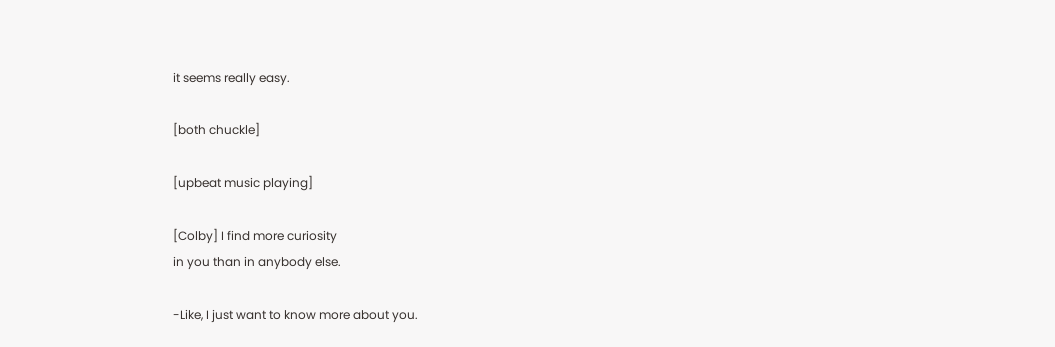it seems really easy.

[both chuckle]

[upbeat music playing]

[Colby] I find more curiosity
in you than in anybody else.

-Like, I just want to know more about you.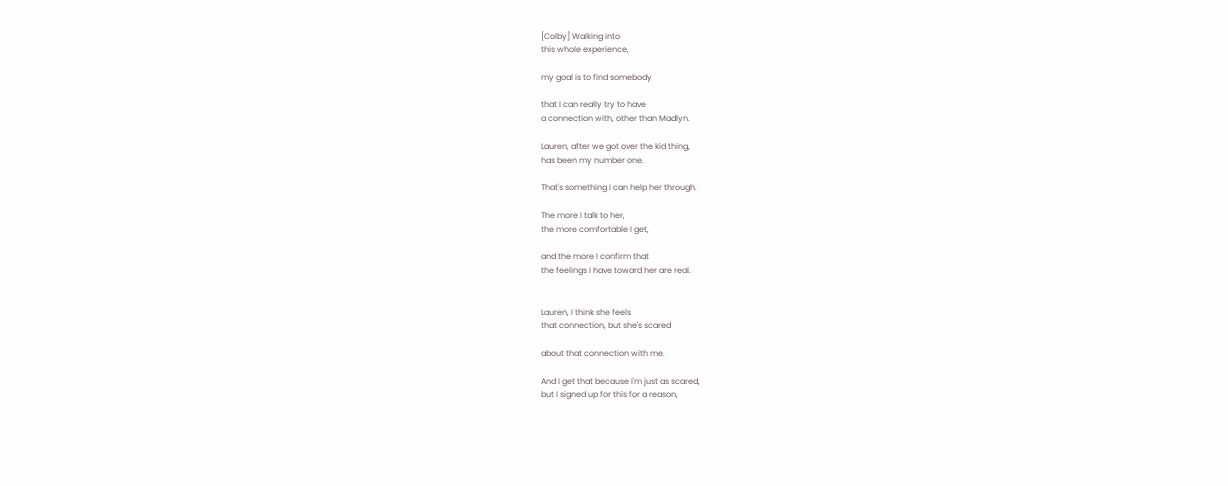[Colby] Walking into
this whole experience,

my goal is to find somebody

that I can really try to have
a connection with, other than Madlyn.

Lauren, after we got over the kid thing,
has been my number one.

That's something I can help her through.

The more I talk to her,
the more comfortable I get,

and the more I confirm that
the feelings I have toward her are real.


Lauren, I think she feels
that connection, but she's scared

about that connection with me.

And I get that because I'm just as scared,
but I signed up for this for a reason,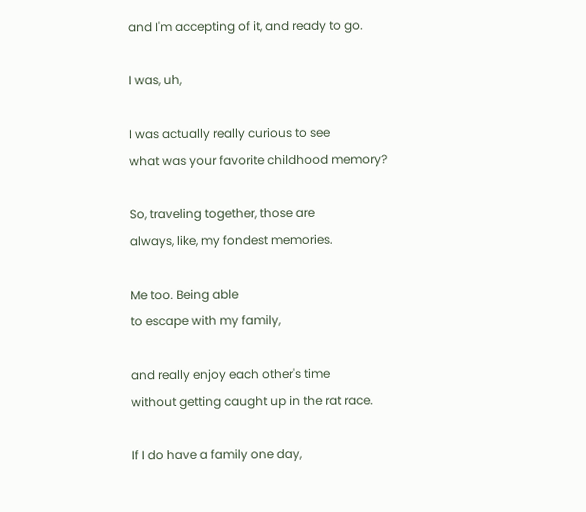and I'm accepting of it, and ready to go.

I was, uh,

I was actually really curious to see
what was your favorite childhood memory?

So, traveling together, those are
always, like, my fondest memories.

Me too. Being able
to escape with my family,

and really enjoy each other's time
without getting caught up in the rat race.

If I do have a family one day,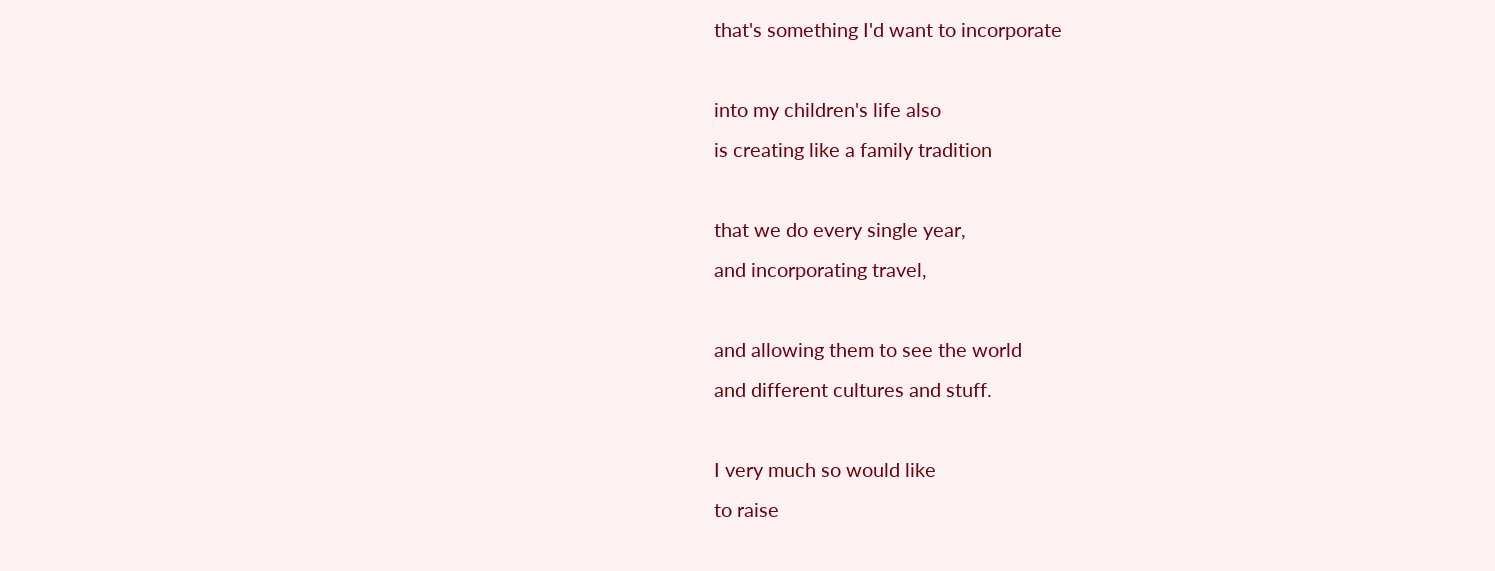that's something I'd want to incorporate

into my children's life also
is creating like a family tradition

that we do every single year,
and incorporating travel,

and allowing them to see the world
and different cultures and stuff.

I very much so would like
to raise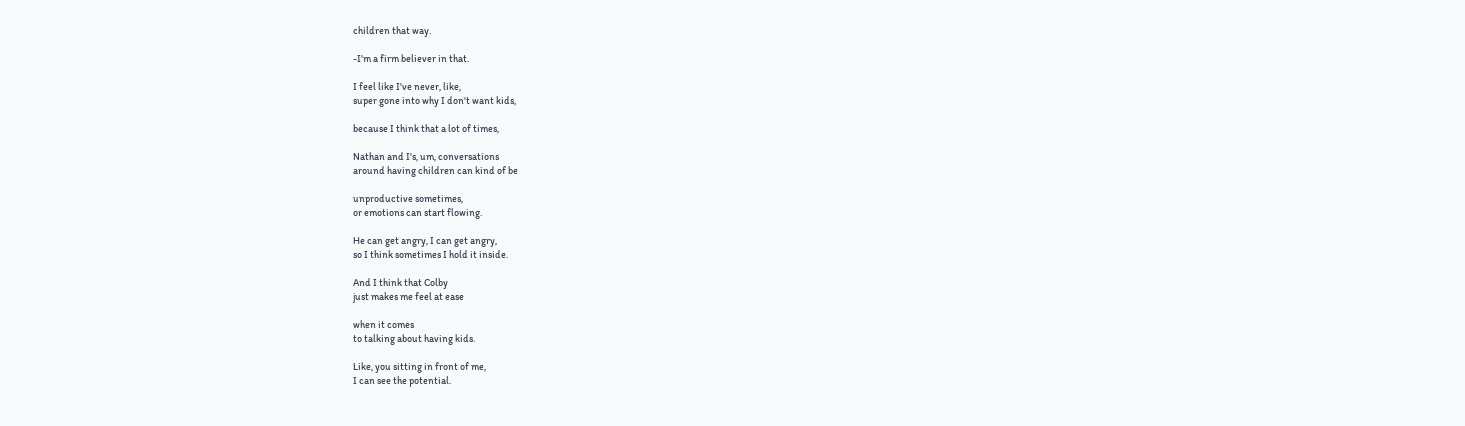children that way.

-I'm a firm believer in that.

I feel like I've never, like,
super gone into why I don't want kids,

because I think that a lot of times,

Nathan and I's, um, conversations
around having children can kind of be

unproductive sometimes,
or emotions can start flowing.

He can get angry, I can get angry,
so I think sometimes I hold it inside.

And I think that Colby
just makes me feel at ease

when it comes
to talking about having kids.

Like, you sitting in front of me,
I can see the potential.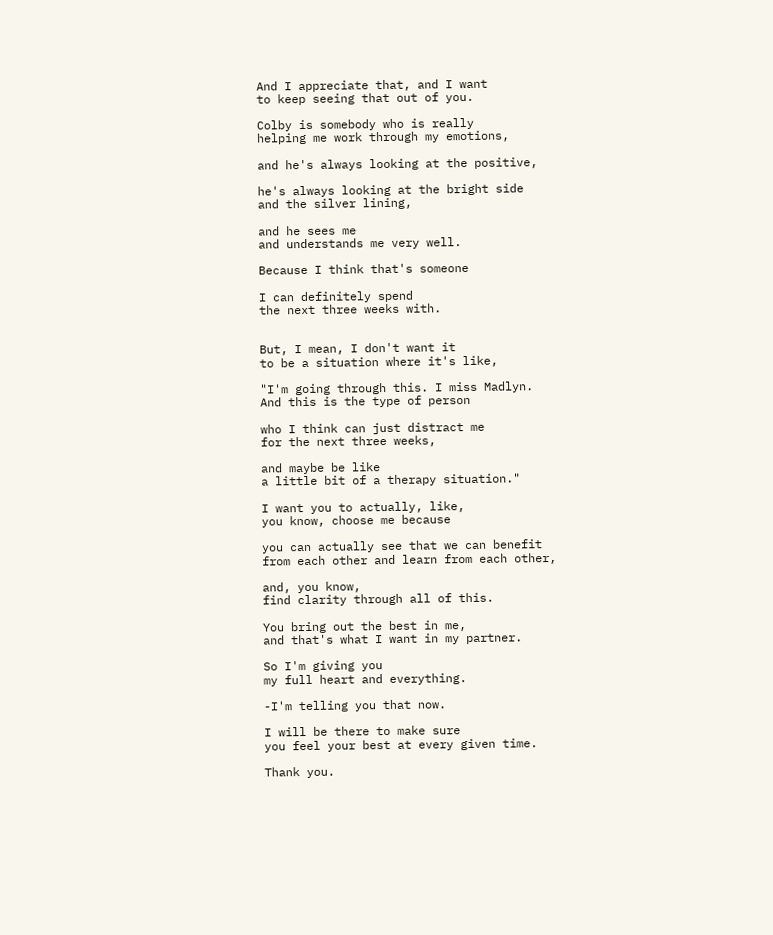And I appreciate that, and I want
to keep seeing that out of you.

Colby is somebody who is really
helping me work through my emotions,

and he's always looking at the positive,

he's always looking at the bright side
and the silver lining,

and he sees me
and understands me very well.

Because I think that's someone

I can definitely spend
the next three weeks with.


But, I mean, I don't want it
to be a situation where it's like,

"I'm going through this. I miss Madlyn.
And this is the type of person

who I think can just distract me
for the next three weeks,

and maybe be like
a little bit of a therapy situation."

I want you to actually, like,
you know, choose me because

you can actually see that we can benefit
from each other and learn from each other,

and, you know,
find clarity through all of this.

You bring out the best in me,
and that's what I want in my partner.

So I'm giving you
my full heart and everything.

-I'm telling you that now.

I will be there to make sure
you feel your best at every given time.

Thank you.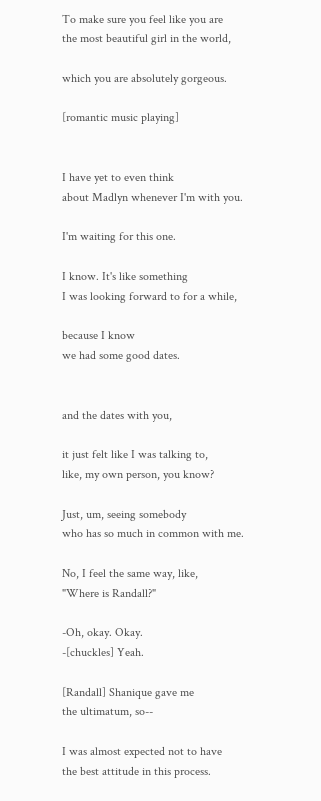To make sure you feel like you are
the most beautiful girl in the world,

which you are absolutely gorgeous.

[romantic music playing]


I have yet to even think
about Madlyn whenever I'm with you.

I'm waiting for this one.

I know. It's like something
I was looking forward to for a while,

because I know
we had some good dates.


and the dates with you,

it just felt like I was talking to,
like, my own person, you know?

Just, um, seeing somebody
who has so much in common with me.

No, I feel the same way, like,
"Where is Randall?"

-Oh, okay. Okay.
-[chuckles] Yeah.

[Randall] Shanique gave me
the ultimatum, so--

I was almost expected not to have
the best attitude in this process.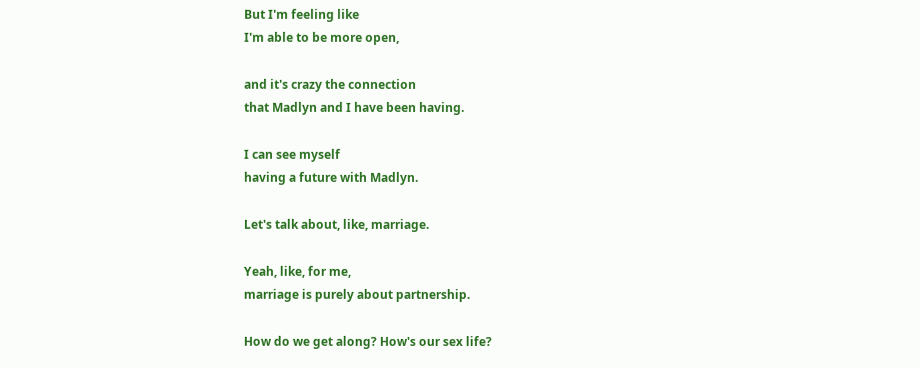But I'm feeling like
I'm able to be more open,

and it's crazy the connection
that Madlyn and I have been having.

I can see myself
having a future with Madlyn.

Let's talk about, like, marriage.

Yeah, like, for me,
marriage is purely about partnership.

How do we get along? How's our sex life?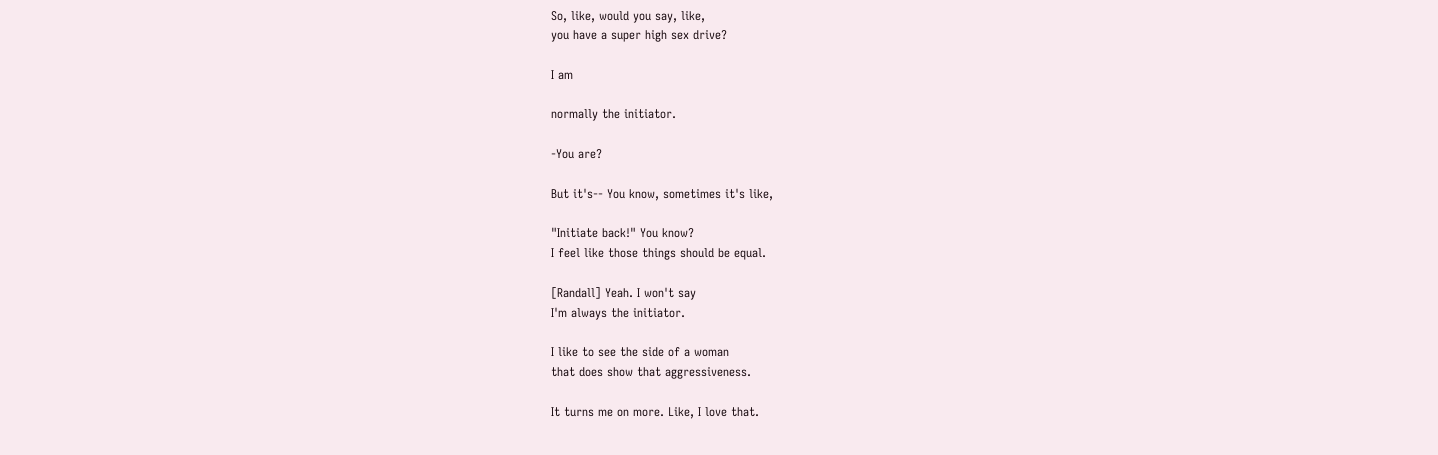So, like, would you say, like,
you have a super high sex drive?

I am

normally the initiator.

-You are?

But it's-- You know, sometimes it's like,

"Initiate back!" You know?
I feel like those things should be equal.

[Randall] Yeah. I won't say
I'm always the initiator.

I like to see the side of a woman
that does show that aggressiveness.

It turns me on more. Like, I love that.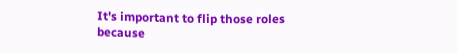It's important to flip those roles
because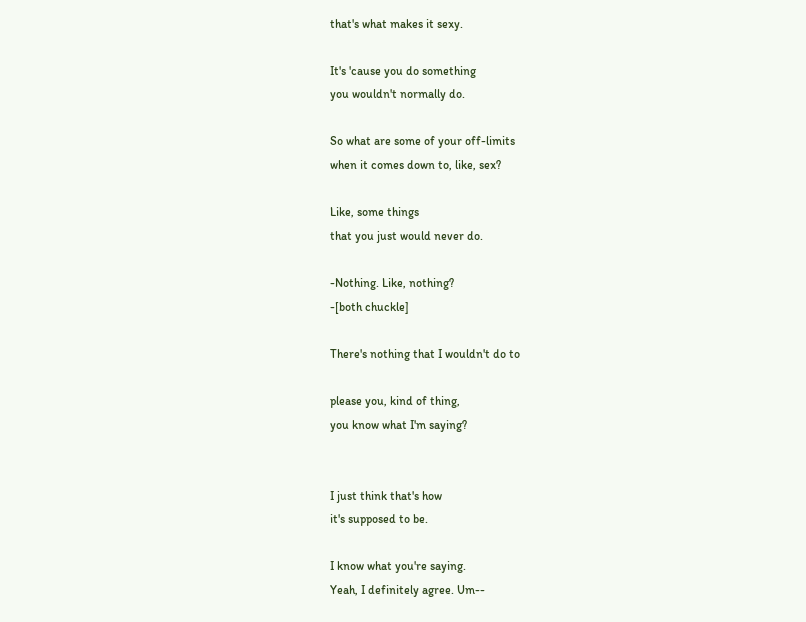that's what makes it sexy.

It's 'cause you do something
you wouldn't normally do.

So what are some of your off-limits
when it comes down to, like, sex?

Like, some things
that you just would never do.

-Nothing. Like, nothing?
-[both chuckle]

There's nothing that I wouldn't do to

please you, kind of thing,
you know what I'm saying?


I just think that's how
it's supposed to be.

I know what you're saying.
Yeah, I definitely agree. Um--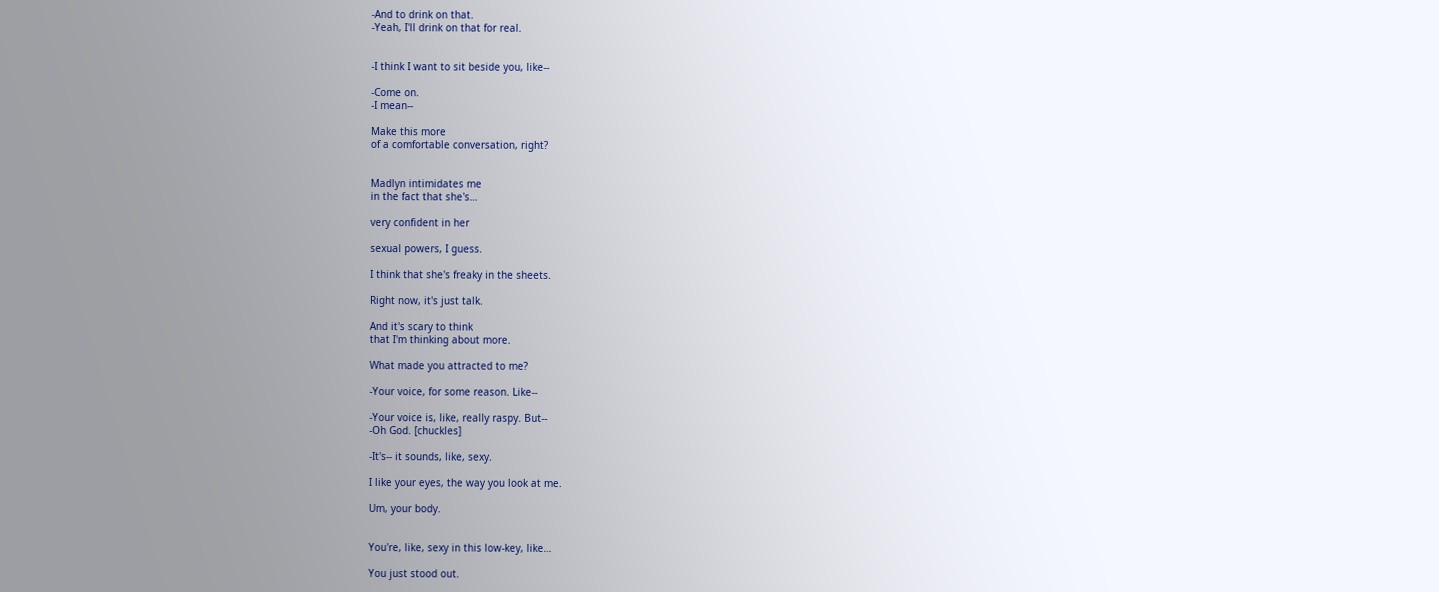-And to drink on that.
-Yeah, I'll drink on that for real.


-I think I want to sit beside you, like--

-Come on.
-I mean--

Make this more
of a comfortable conversation, right?


Madlyn intimidates me
in the fact that she's…

very confident in her

sexual powers, I guess.

I think that she's freaky in the sheets.

Right now, it's just talk.

And it's scary to think
that I'm thinking about more.

What made you attracted to me?

-Your voice, for some reason. Like--

-Your voice is, like, really raspy. But--
-Oh God. [chuckles]

-It's-- it sounds, like, sexy.

I like your eyes, the way you look at me.

Um, your body.


You're, like, sexy in this low-key, like…

You just stood out.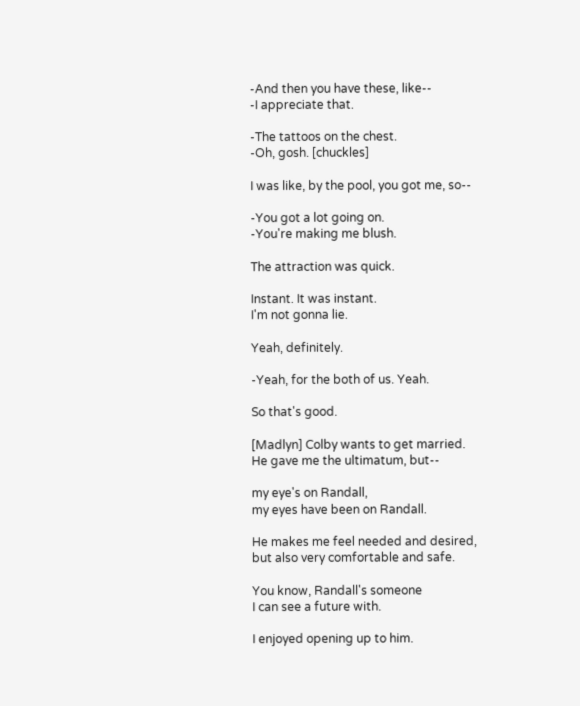-And then you have these, like--
-I appreciate that.

-The tattoos on the chest.
-Oh, gosh. [chuckles]

I was like, by the pool, you got me, so--

-You got a lot going on.
-You're making me blush.

The attraction was quick.

Instant. It was instant.
I'm not gonna lie.

Yeah, definitely.

-Yeah, for the both of us. Yeah.

So that's good.

[Madlyn] Colby wants to get married.
He gave me the ultimatum, but--

my eye's on Randall,
my eyes have been on Randall.

He makes me feel needed and desired,
but also very comfortable and safe.

You know, Randall's someone
I can see a future with.

I enjoyed opening up to him.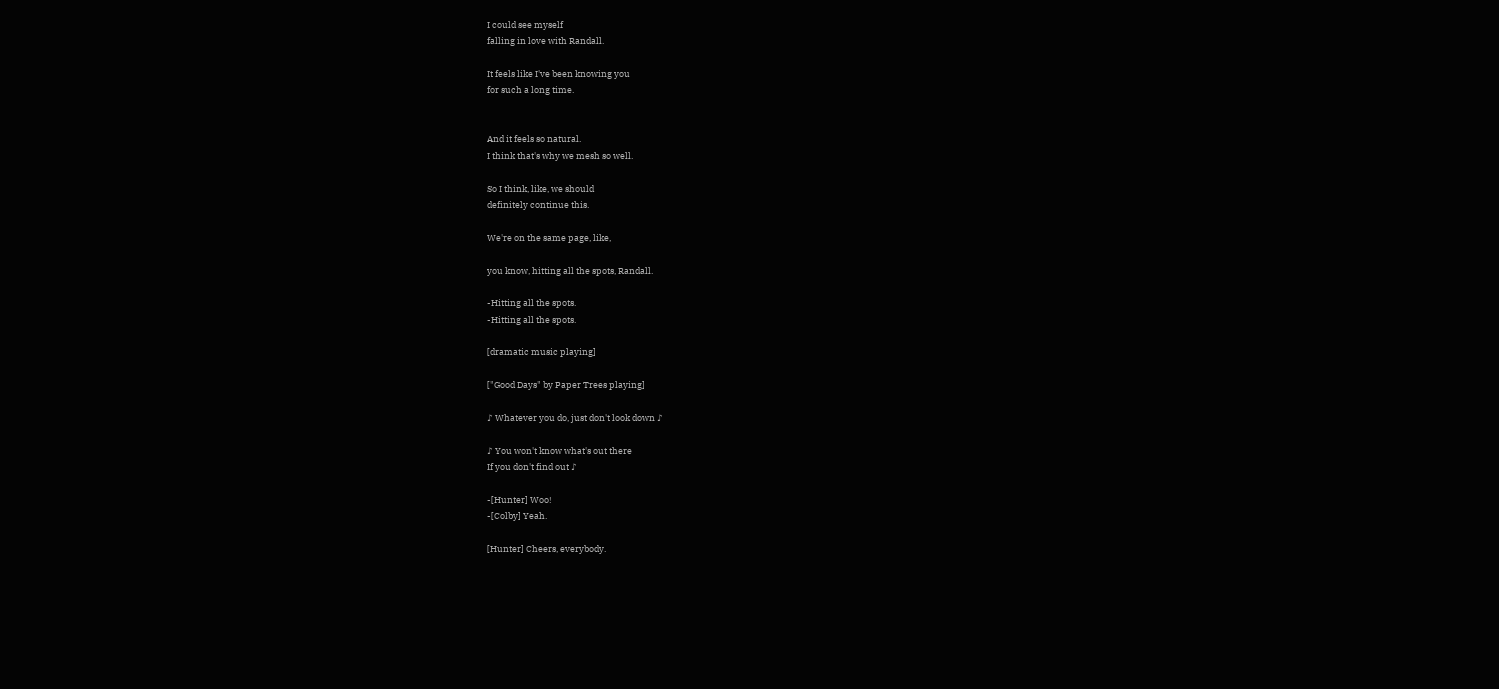I could see myself
falling in love with Randall.

It feels like I've been knowing you
for such a long time.


And it feels so natural.
I think that's why we mesh so well.

So I think, like, we should
definitely continue this.

We're on the same page, like,

you know, hitting all the spots, Randall.

-Hitting all the spots.
-Hitting all the spots.

[dramatic music playing]

["Good Days" by Paper Trees playing]

♪ Whatever you do, just don't look down ♪

♪ You won't know what's out there
If you don't find out ♪

-[Hunter] Woo!
-[Colby] Yeah.

[Hunter] Cheers, everybody.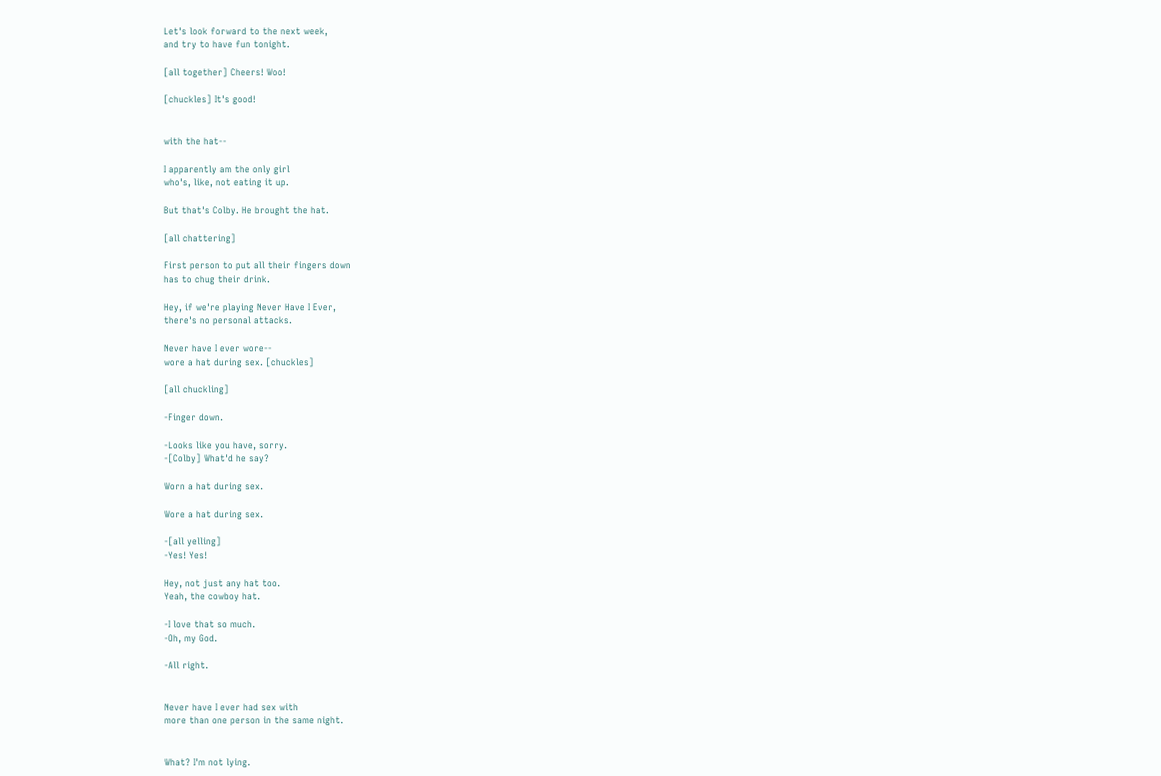Let's look forward to the next week,
and try to have fun tonight.

[all together] Cheers! Woo!

[chuckles] It's good!


with the hat--

I apparently am the only girl
who's, like, not eating it up.

But that's Colby. He brought the hat.

[all chattering]

First person to put all their fingers down
has to chug their drink.

Hey, if we're playing Never Have I Ever,
there's no personal attacks.

Never have I ever wore--
wore a hat during sex. [chuckles]

[all chuckling]

-Finger down.

-Looks like you have, sorry.
-[Colby] What'd he say?

Worn a hat during sex.

Wore a hat during sex.

-[all yelling]
-Yes! Yes!

Hey, not just any hat too.
Yeah, the cowboy hat.

-I love that so much.
-Oh, my God.

-All right.


Never have I ever had sex with
more than one person in the same night.


What? I'm not lying.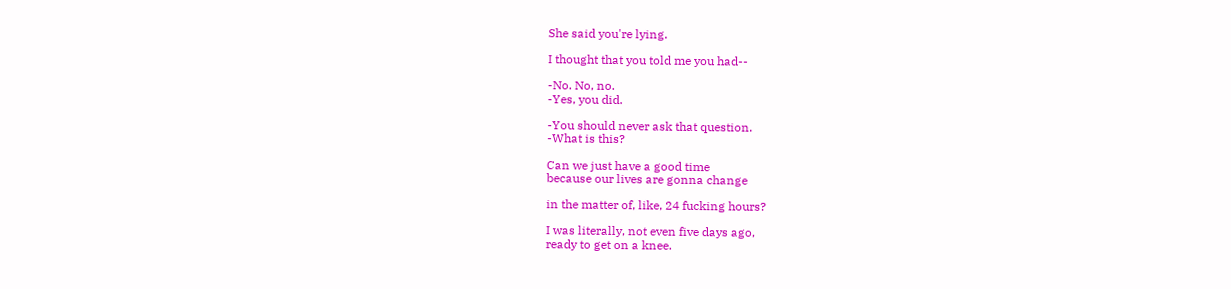She said you're lying.

I thought that you told me you had--

-No. No, no.
-Yes, you did.

-You should never ask that question.
-What is this?

Can we just have a good time
because our lives are gonna change

in the matter of, like, 24 fucking hours?

I was literally, not even five days ago,
ready to get on a knee.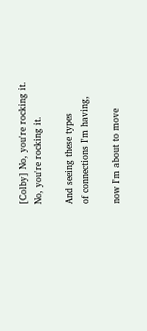[Colby] No, you're rocking it.
No, you're rocking it.

And seeing these types
of connections I'm having,

now I'm about to move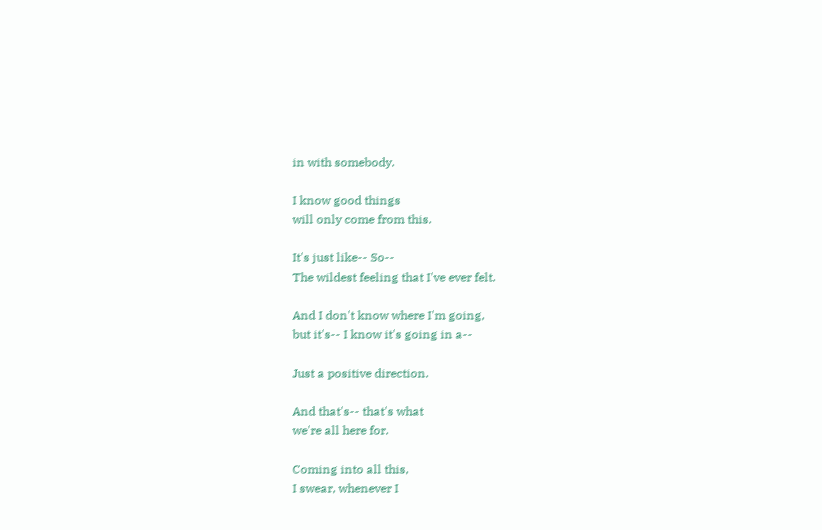in with somebody.

I know good things
will only come from this.

It's just like-- So--
The wildest feeling that I've ever felt.

And I don't know where I'm going,
but it's-- I know it's going in a--

Just a positive direction.

And that's-- that's what
we're all here for.

Coming into all this,
I swear, whenever I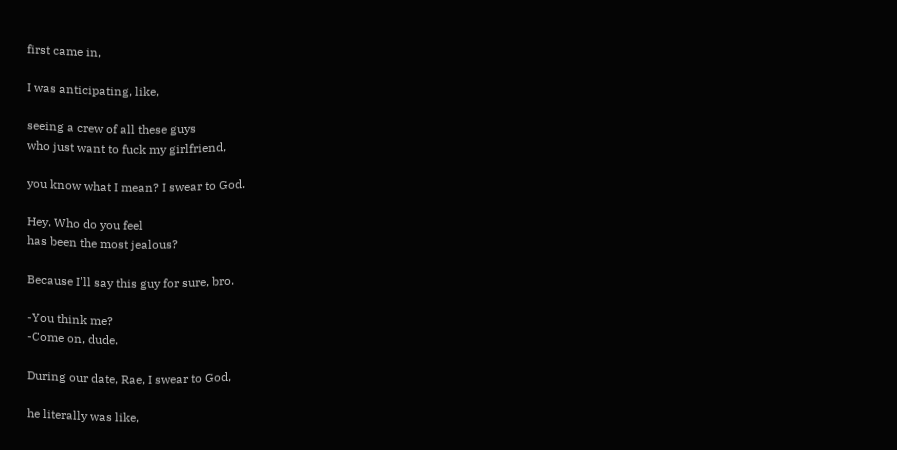first came in,

I was anticipating, like,

seeing a crew of all these guys
who just want to fuck my girlfriend,

you know what I mean? I swear to God.

Hey. Who do you feel
has been the most jealous?

Because I'll say this guy for sure, bro.

-You think me?
-Come on, dude.

During our date, Rae, I swear to God,

he literally was like,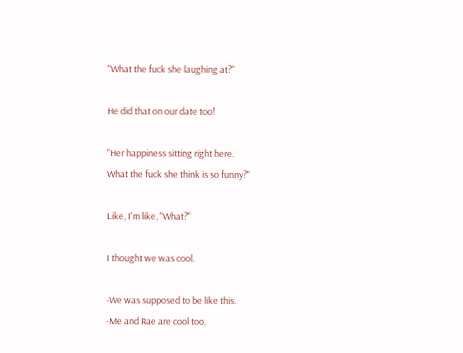"What the fuck she laughing at?"

He did that on our date too!

"Her happiness sitting right here.
What the fuck she think is so funny?"

Like, I'm like, "What?"

I thought we was cool.

-We was supposed to be like this.
-Me and Rae are cool too.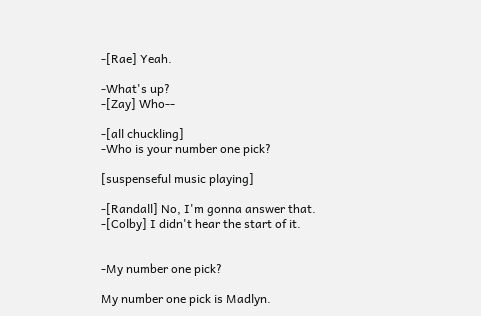-[Rae] Yeah.

-What's up?
-[Zay] Who--

-[all chuckling]
-Who is your number one pick?

[suspenseful music playing]

-[Randall] No, I'm gonna answer that.
-[Colby] I didn't hear the start of it.


-My number one pick?

My number one pick is Madlyn.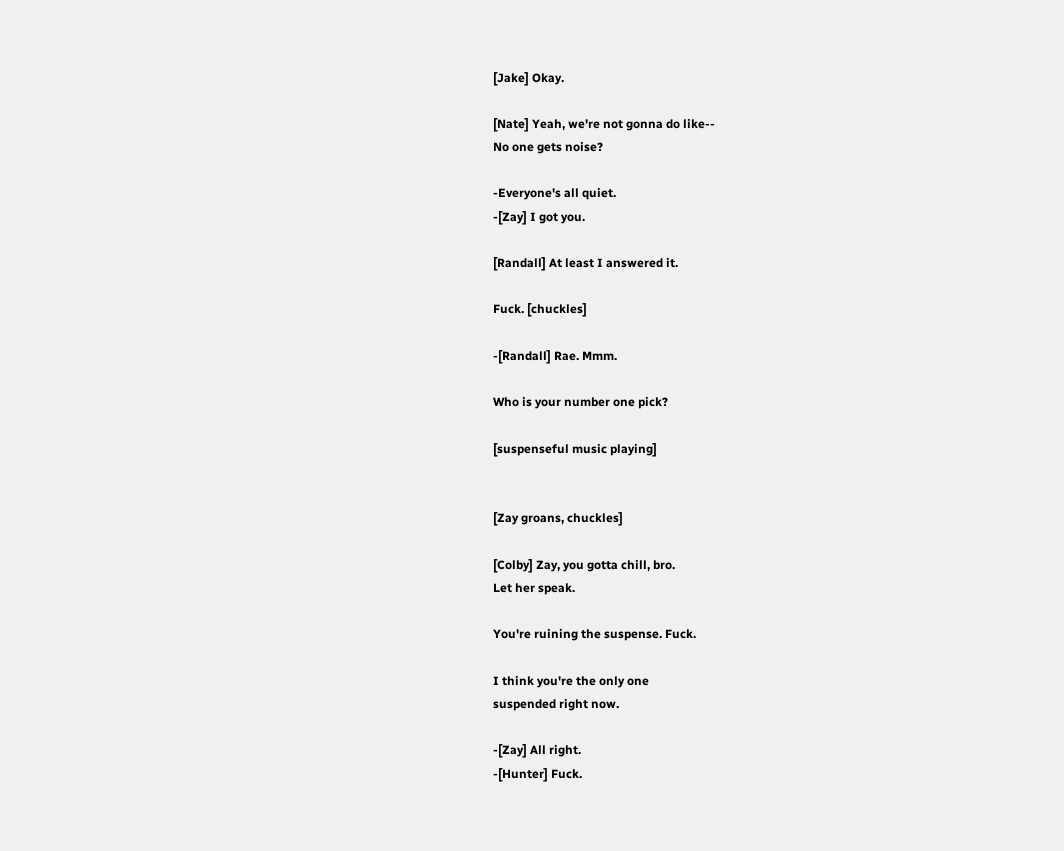[Jake] Okay.

[Nate] Yeah, we're not gonna do like--
No one gets noise?

-Everyone's all quiet.
-[Zay] I got you.

[Randall] At least I answered it.

Fuck. [chuckles]

-[Randall] Rae. Mmm.

Who is your number one pick?

[suspenseful music playing]


[Zay groans, chuckles]

[Colby] Zay, you gotta chill, bro.
Let her speak.

You're ruining the suspense. Fuck.

I think you're the only one
suspended right now.

-[Zay] All right.
-[Hunter] Fuck.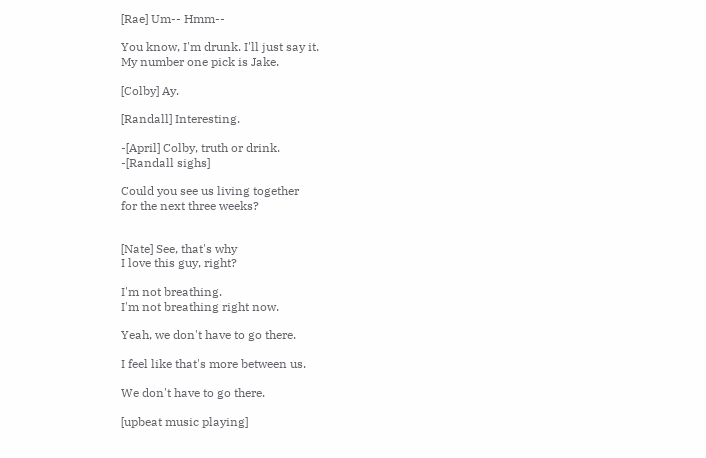[Rae] Um-- Hmm--

You know, I'm drunk. I'll just say it.
My number one pick is Jake.

[Colby] Ay.

[Randall] Interesting.

-[April] Colby, truth or drink.
-[Randall sighs]

Could you see us living together
for the next three weeks?


[Nate] See, that's why
I love this guy, right?

I'm not breathing.
I'm not breathing right now.

Yeah, we don't have to go there.

I feel like that's more between us.

We don't have to go there.

[upbeat music playing]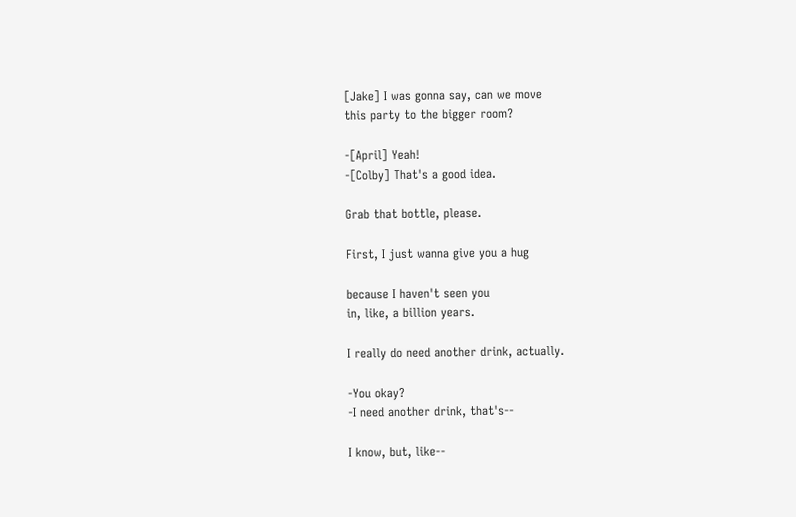[Jake] I was gonna say, can we move
this party to the bigger room?

-[April] Yeah!
-[Colby] That's a good idea.

Grab that bottle, please.

First, I just wanna give you a hug

because I haven't seen you
in, like, a billion years.

I really do need another drink, actually.

-You okay?
-I need another drink, that's--

I know, but, like--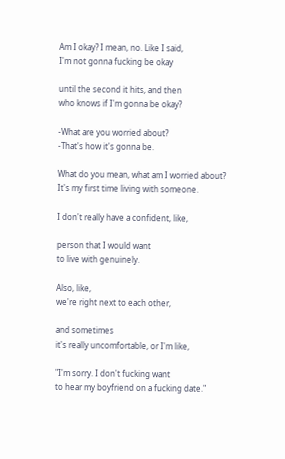Am I okay? I mean, no. Like I said,
I'm not gonna fucking be okay

until the second it hits, and then
who knows if I'm gonna be okay?

-What are you worried about?
-That's how it's gonna be.

What do you mean, what am I worried about?
It's my first time living with someone.

I don't really have a confident, like,

person that I would want
to live with genuinely.

Also, like,
we're right next to each other,

and sometimes
it's really uncomfortable, or I'm like,

"I'm sorry. I don't fucking want
to hear my boyfriend on a fucking date."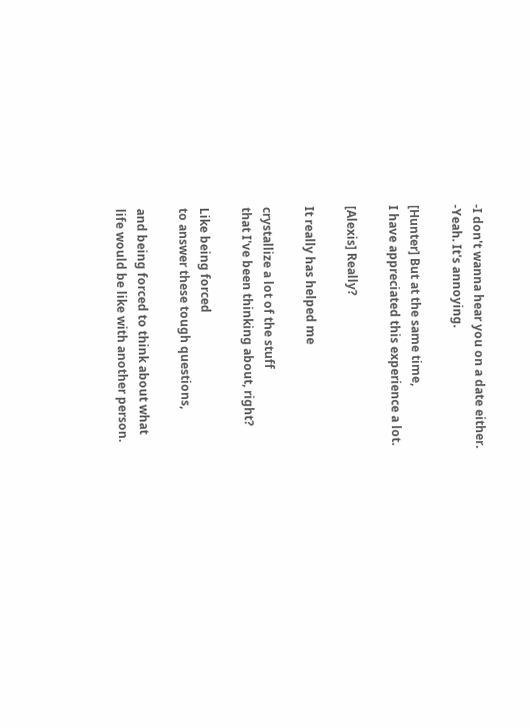-I don't wanna hear you on a date either.
-Yeah. It's annoying.

[Hunter] But at the same time,
I have appreciated this experience a lot.

[Alexis] Really?

It really has helped me

crystallize a lot of the stuff
that I've been thinking about, right?

Like being forced
to answer these tough questions,

and being forced to think about what
life would be like with another person.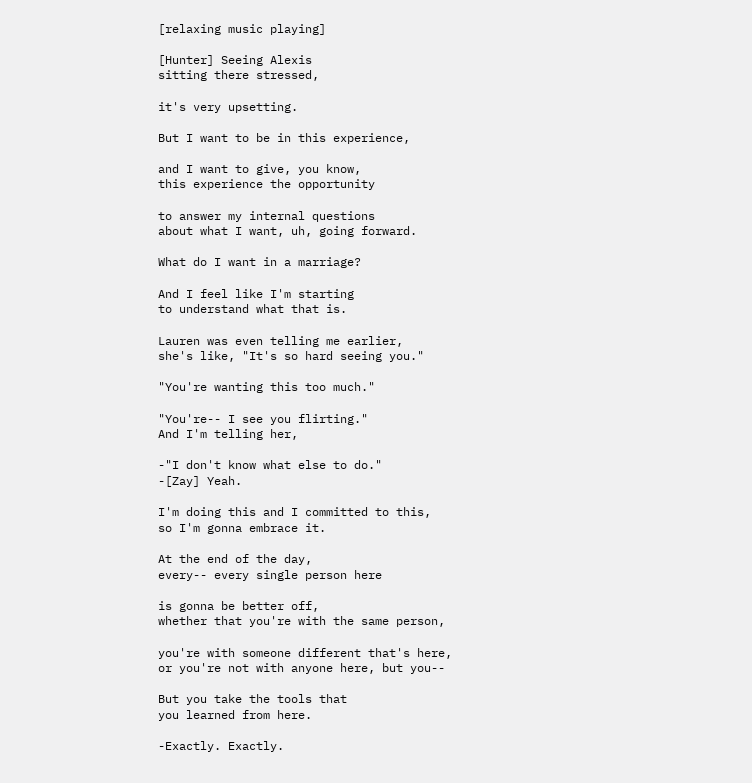[relaxing music playing]

[Hunter] Seeing Alexis
sitting there stressed,

it's very upsetting.

But I want to be in this experience,

and I want to give, you know,
this experience the opportunity

to answer my internal questions
about what I want, uh, going forward.

What do I want in a marriage?

And I feel like I'm starting
to understand what that is.

Lauren was even telling me earlier,
she's like, "It's so hard seeing you."

"You're wanting this too much."

"You're-- I see you flirting."
And I'm telling her,

-"I don't know what else to do."
-[Zay] Yeah.

I'm doing this and I committed to this,
so I'm gonna embrace it.

At the end of the day,
every-- every single person here

is gonna be better off,
whether that you're with the same person,

you're with someone different that's here,
or you're not with anyone here, but you--

But you take the tools that
you learned from here.

-Exactly. Exactly.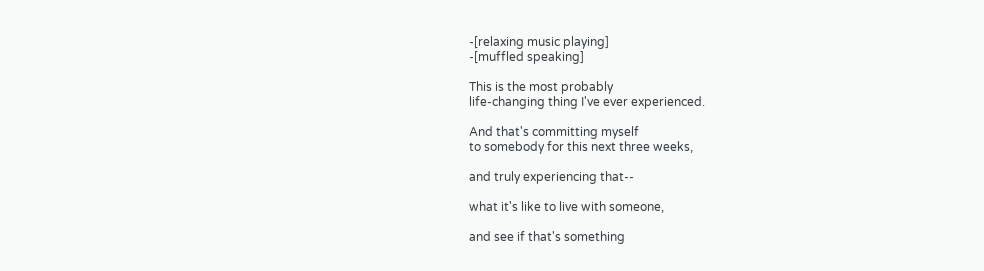-[relaxing music playing]
-[muffled speaking]

This is the most probably
life-changing thing I've ever experienced.

And that's committing myself
to somebody for this next three weeks,

and truly experiencing that--

what it's like to live with someone,

and see if that's something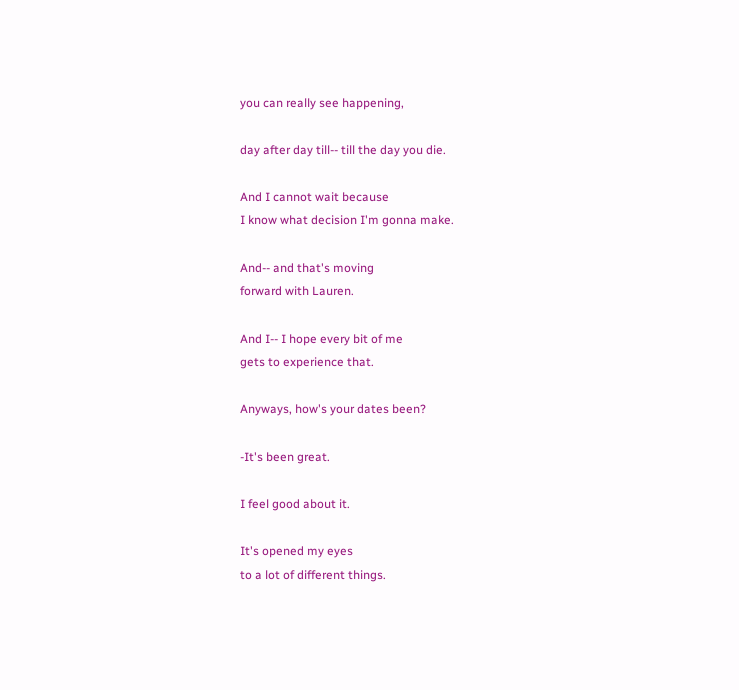you can really see happening,

day after day till-- till the day you die.

And I cannot wait because
I know what decision I'm gonna make.

And-- and that's moving
forward with Lauren.

And I-- I hope every bit of me
gets to experience that.

Anyways, how's your dates been?

-It's been great.

I feel good about it.

It's opened my eyes
to a lot of different things.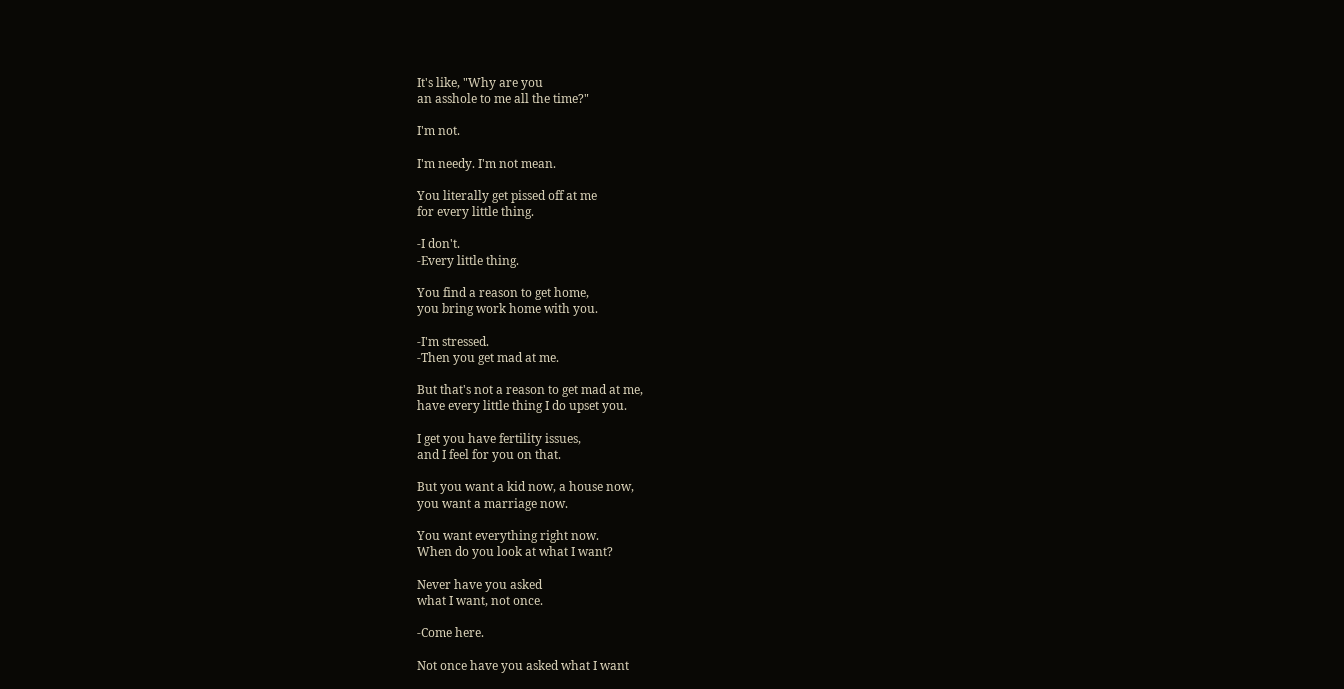It's like, "Why are you
an asshole to me all the time?"

I'm not.

I'm needy. I'm not mean.

You literally get pissed off at me
for every little thing.

-I don't.
-Every little thing.

You find a reason to get home,
you bring work home with you.

-I'm stressed.
-Then you get mad at me.

But that's not a reason to get mad at me,
have every little thing I do upset you.

I get you have fertility issues,
and I feel for you on that.

But you want a kid now, a house now,
you want a marriage now.

You want everything right now.
When do you look at what I want?

Never have you asked
what I want, not once.

-Come here.

Not once have you asked what I want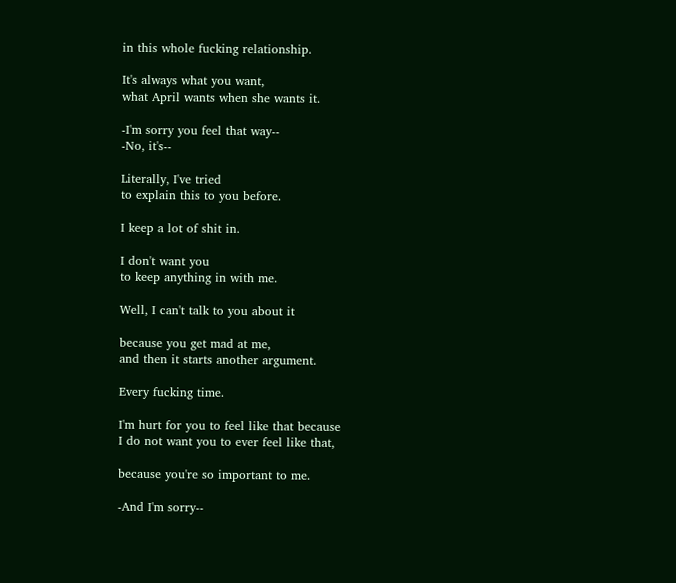in this whole fucking relationship.

It's always what you want,
what April wants when she wants it.

-I'm sorry you feel that way--
-No, it's--

Literally, I've tried
to explain this to you before.

I keep a lot of shit in.

I don't want you
to keep anything in with me.

Well, I can't talk to you about it

because you get mad at me,
and then it starts another argument.

Every fucking time.

I'm hurt for you to feel like that because
I do not want you to ever feel like that,

because you're so important to me.

-And I'm sorry--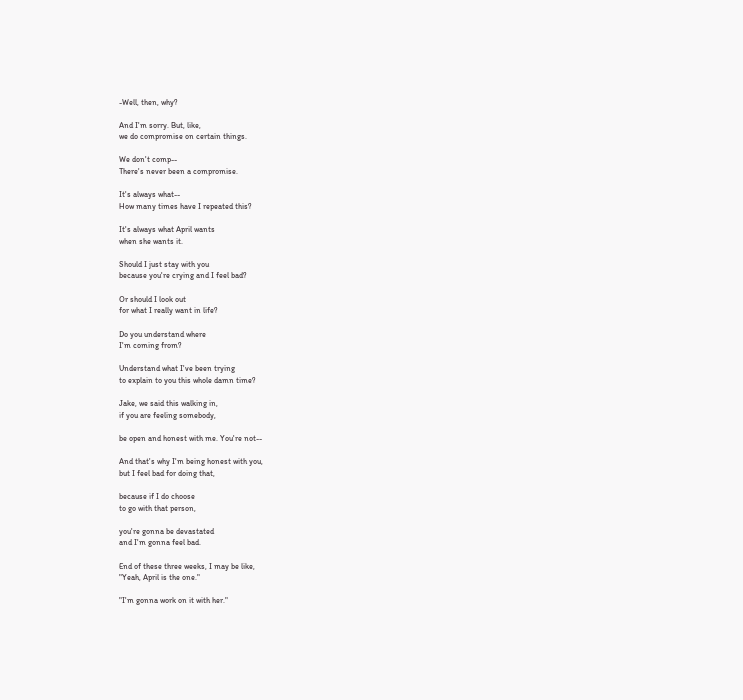-Well, then, why?

And I'm sorry. But, like,
we do compromise on certain things.

We don't comp--
There's never been a compromise.

It's always what--
How many times have I repeated this?

It's always what April wants
when she wants it.

Should I just stay with you
because you're crying and I feel bad?

Or should I look out
for what I really want in life?

Do you understand where
I'm coming from?

Understand what I've been trying
to explain to you this whole damn time?

Jake, we said this walking in,
if you are feeling somebody,

be open and honest with me. You're not--

And that's why I'm being honest with you,
but I feel bad for doing that,

because if I do choose
to go with that person,

you're gonna be devastated
and I'm gonna feel bad.

End of these three weeks, I may be like,
"Yeah, April is the one."

"I'm gonna work on it with her."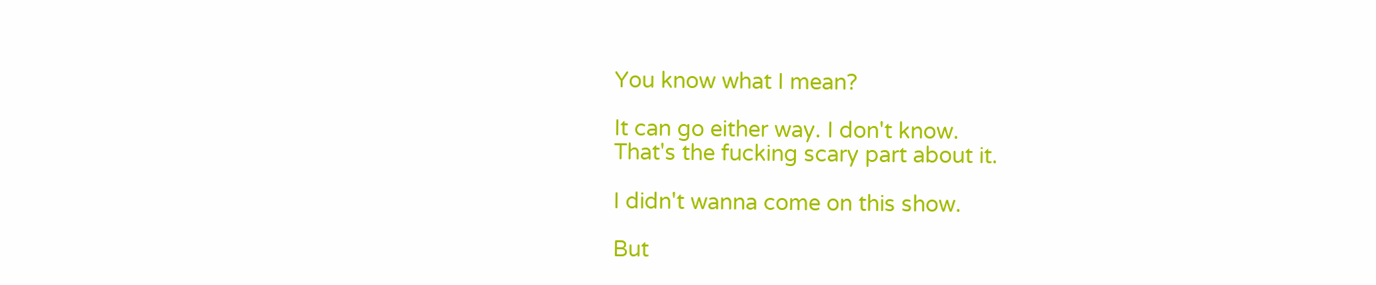You know what I mean?

It can go either way. I don't know.
That's the fucking scary part about it.

I didn't wanna come on this show.

But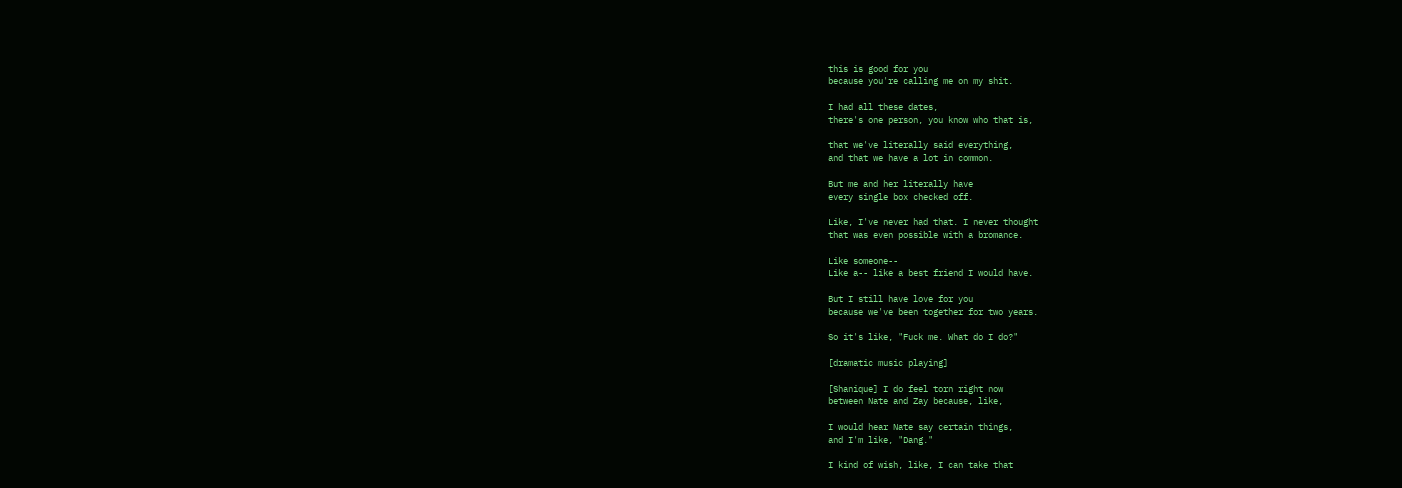this is good for you
because you're calling me on my shit.

I had all these dates,
there's one person, you know who that is,

that we've literally said everything,
and that we have a lot in common.

But me and her literally have
every single box checked off.

Like, I've never had that. I never thought
that was even possible with a bromance.

Like someone--
Like a-- like a best friend I would have.

But I still have love for you
because we've been together for two years.

So it's like, "Fuck me. What do I do?"

[dramatic music playing]

[Shanique] I do feel torn right now
between Nate and Zay because, like,

I would hear Nate say certain things,
and I'm like, "Dang."

I kind of wish, like, I can take that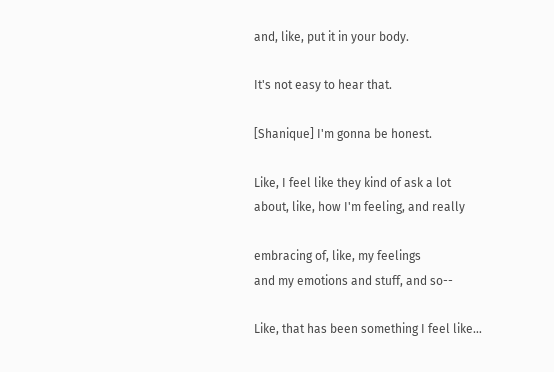and, like, put it in your body.

It's not easy to hear that.

[Shanique] I'm gonna be honest.

Like, I feel like they kind of ask a lot
about, like, how I'm feeling, and really

embracing of, like, my feelings
and my emotions and stuff, and so--

Like, that has been something I feel like…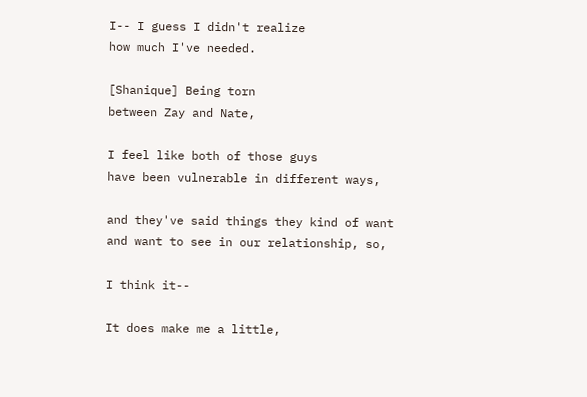I-- I guess I didn't realize
how much I've needed.

[Shanique] Being torn
between Zay and Nate,

I feel like both of those guys
have been vulnerable in different ways,

and they've said things they kind of want
and want to see in our relationship, so,

I think it--

It does make me a little,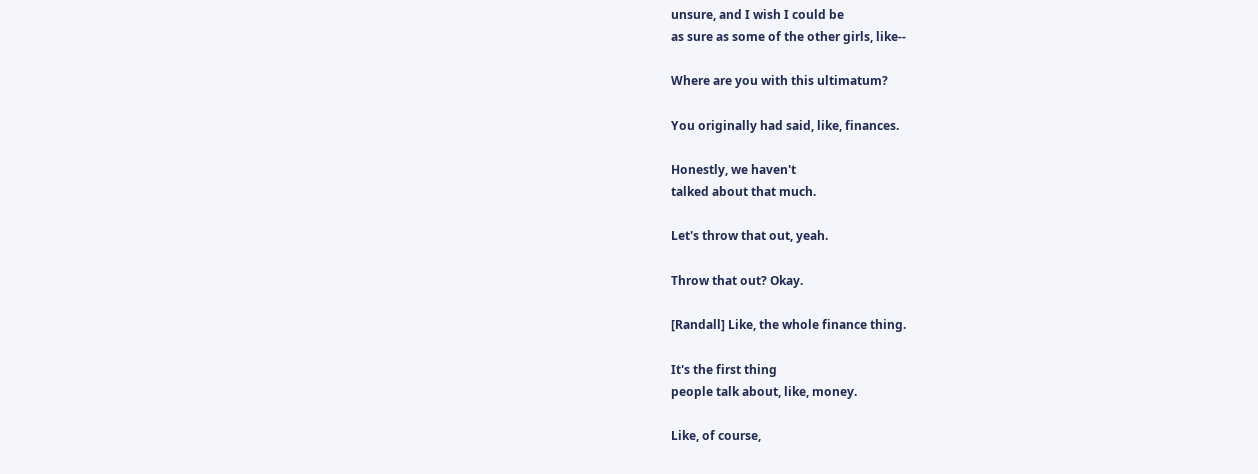unsure, and I wish I could be
as sure as some of the other girls, like--

Where are you with this ultimatum?

You originally had said, like, finances.

Honestly, we haven't
talked about that much.

Let's throw that out, yeah.

Throw that out? Okay.

[Randall] Like, the whole finance thing.

It's the first thing
people talk about, like, money.

Like, of course,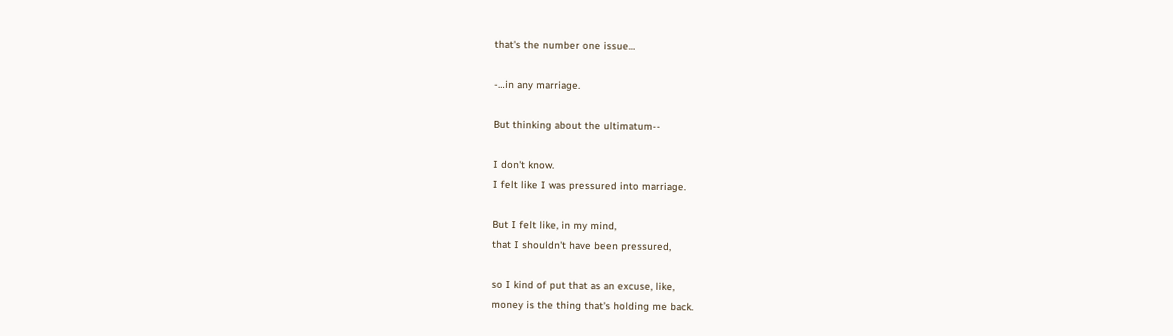that's the number one issue…

-…in any marriage.

But thinking about the ultimatum--

I don't know.
I felt like I was pressured into marriage.

But I felt like, in my mind,
that I shouldn't have been pressured,

so I kind of put that as an excuse, like,
money is the thing that's holding me back.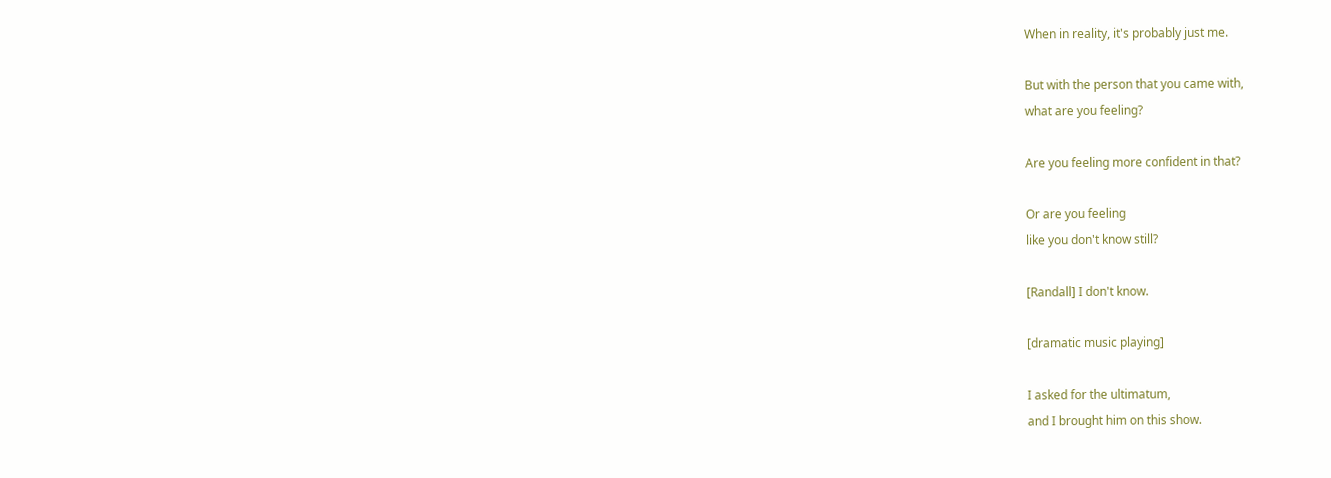When in reality, it's probably just me.

But with the person that you came with,
what are you feeling?

Are you feeling more confident in that?

Or are you feeling
like you don't know still?

[Randall] I don't know.

[dramatic music playing]

I asked for the ultimatum,
and I brought him on this show.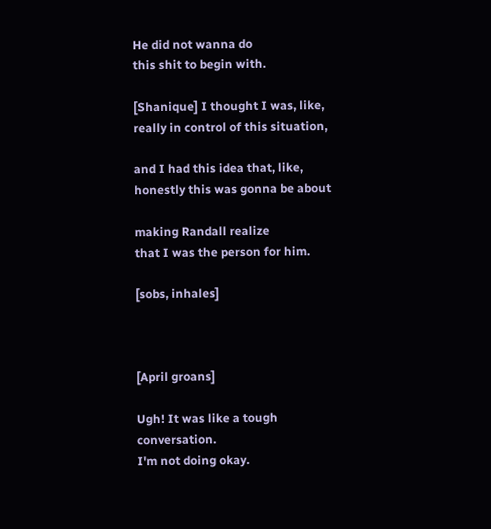He did not wanna do
this shit to begin with.

[Shanique] I thought I was, like,
really in control of this situation,

and I had this idea that, like,
honestly this was gonna be about

making Randall realize
that I was the person for him.

[sobs, inhales]



[April groans]

Ugh! It was like a tough conversation.
I'm not doing okay.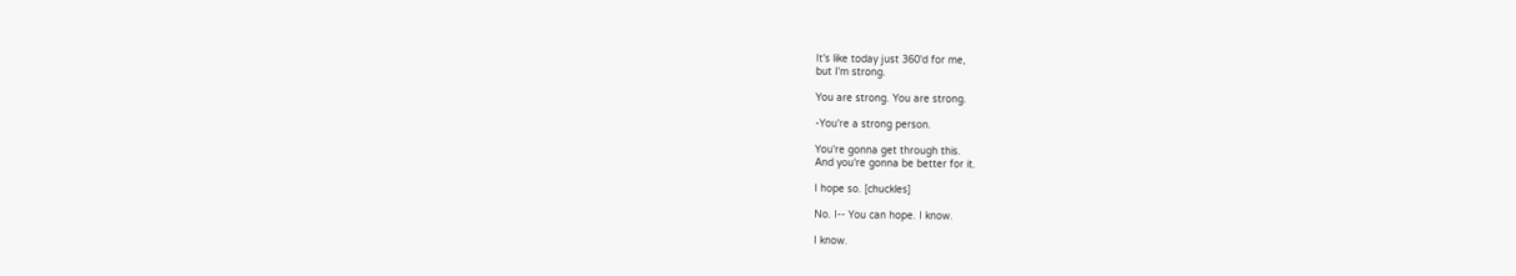It's like today just 360'd for me,
but I'm strong.

You are strong. You are strong.

-You're a strong person.

You're gonna get through this.
And you're gonna be better for it.

I hope so. [chuckles]

No. I-- You can hope. I know.

I know.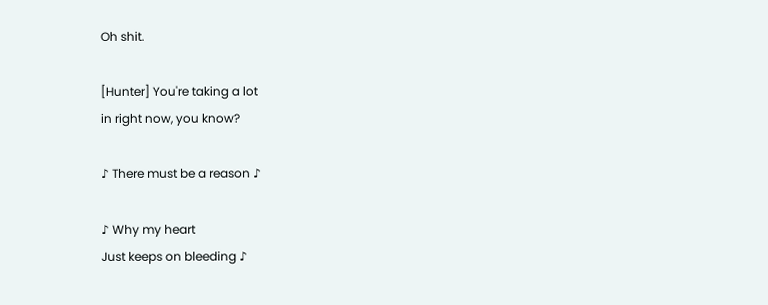Oh shit.

[Hunter] You're taking a lot
in right now, you know?

♪ There must be a reason ♪

♪ Why my heart
Just keeps on bleeding ♪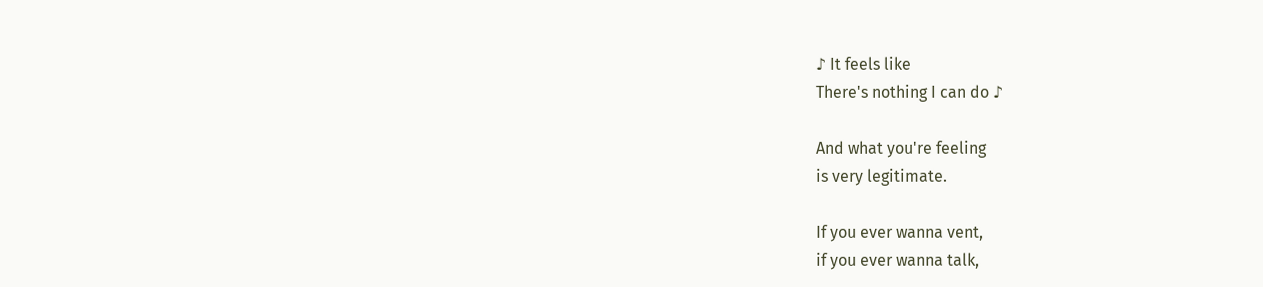♪ It feels like
There's nothing I can do ♪

And what you're feeling
is very legitimate.

If you ever wanna vent,
if you ever wanna talk,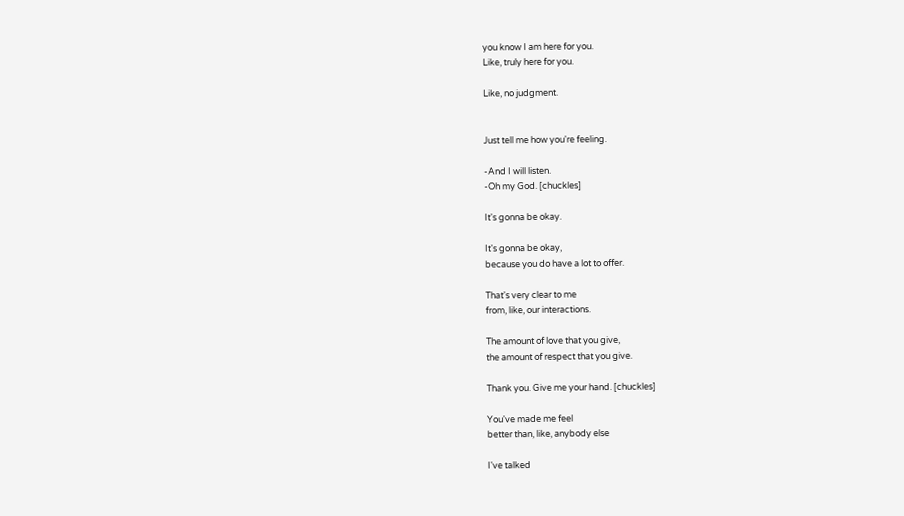you know I am here for you.
Like, truly here for you.

Like, no judgment.


Just tell me how you're feeling.

-And I will listen.
-Oh my God. [chuckles]

It's gonna be okay.

It's gonna be okay,
because you do have a lot to offer.

That's very clear to me
from, like, our interactions.

The amount of love that you give,
the amount of respect that you give.

Thank you. Give me your hand. [chuckles]

You've made me feel
better than, like, anybody else

I've talked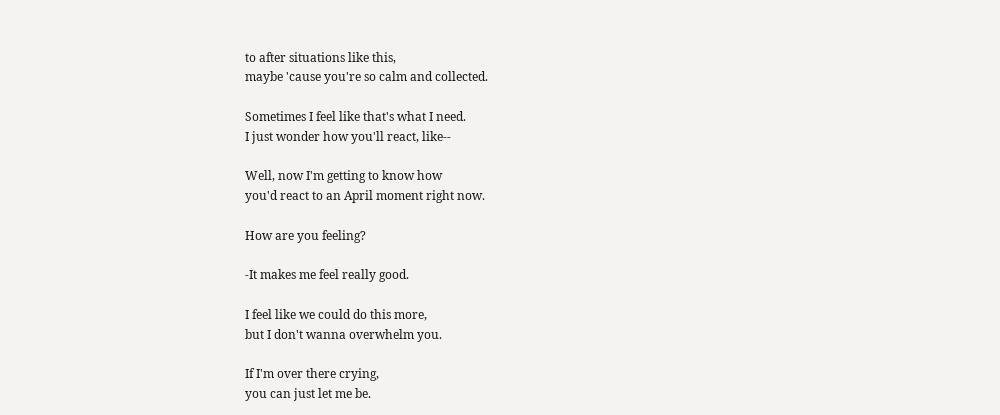to after situations like this,
maybe 'cause you're so calm and collected.

Sometimes I feel like that's what I need.
I just wonder how you'll react, like--

Well, now I'm getting to know how
you'd react to an April moment right now.

How are you feeling?

-It makes me feel really good.

I feel like we could do this more,
but I don't wanna overwhelm you.

If I'm over there crying,
you can just let me be.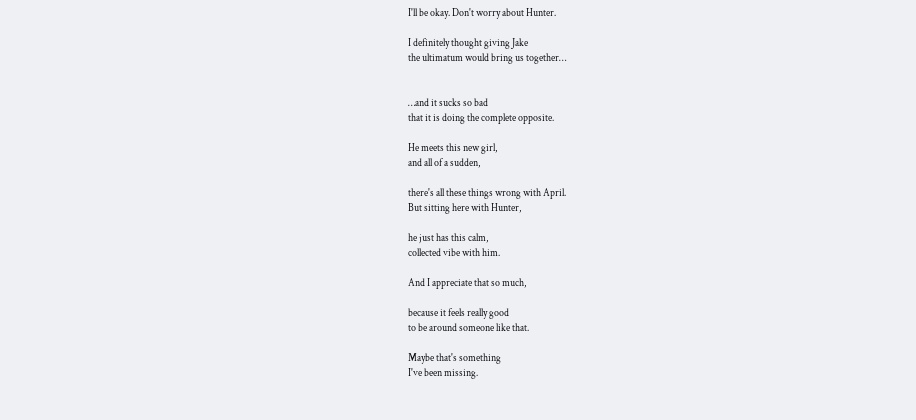I'll be okay. Don't worry about Hunter.

I definitely thought giving Jake
the ultimatum would bring us together…


…and it sucks so bad
that it is doing the complete opposite.

He meets this new girl,
and all of a sudden,

there's all these things wrong with April.
But sitting here with Hunter,

he just has this calm,
collected vibe with him.

And I appreciate that so much,

because it feels really good
to be around someone like that.

Maybe that's something
I've been missing.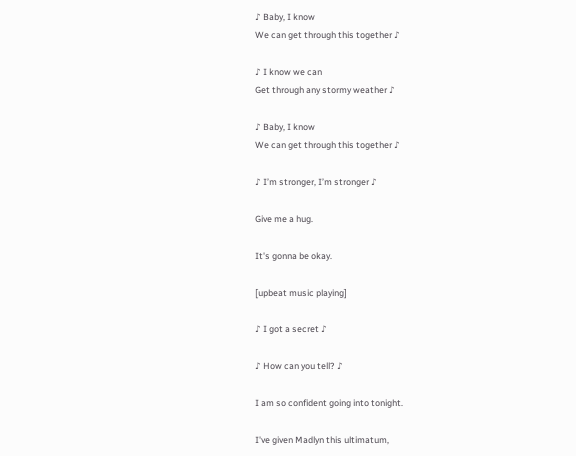♪ Baby, I know
We can get through this together ♪

♪ I know we can
Get through any stormy weather ♪

♪ Baby, I know
We can get through this together ♪

♪ I’m stronger, I’m stronger ♪

Give me a hug.

It's gonna be okay.

[upbeat music playing]

♪ I got a secret ♪

♪ How can you tell? ♪

I am so confident going into tonight.

I've given Madlyn this ultimatum,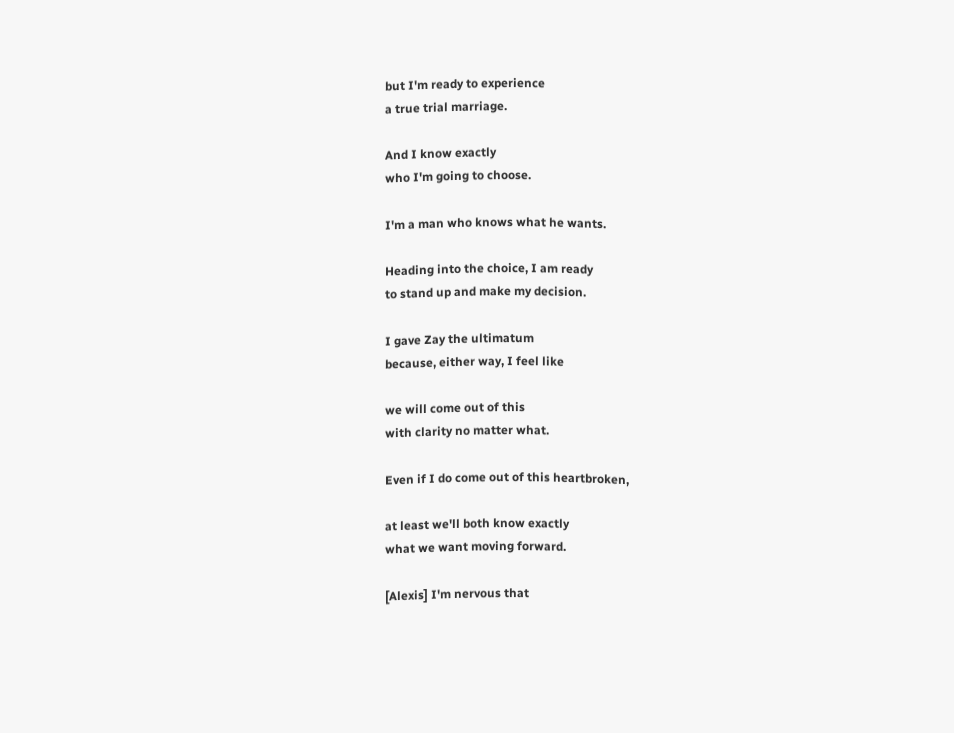but I'm ready to experience
a true trial marriage.

And I know exactly
who I'm going to choose.

I'm a man who knows what he wants.

Heading into the choice, I am ready
to stand up and make my decision.

I gave Zay the ultimatum
because, either way, I feel like

we will come out of this
with clarity no matter what.

Even if I do come out of this heartbroken,

at least we'll both know exactly
what we want moving forward.

[Alexis] I'm nervous that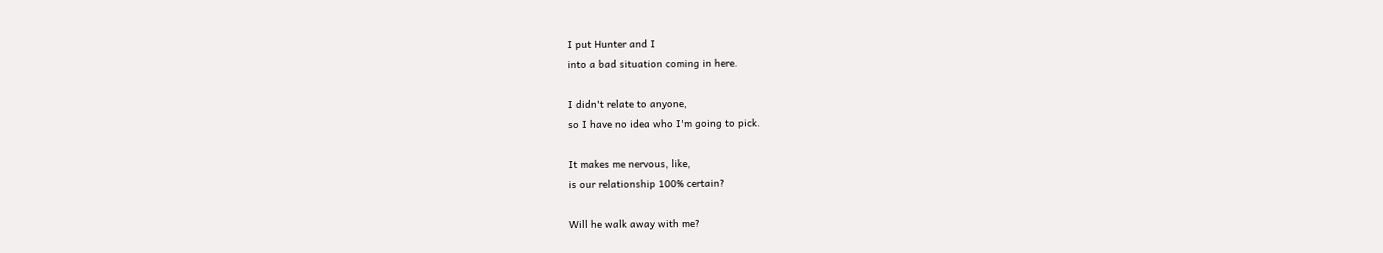I put Hunter and I
into a bad situation coming in here.

I didn't relate to anyone,
so I have no idea who I'm going to pick.

It makes me nervous, like,
is our relationship 100% certain?

Will he walk away with me?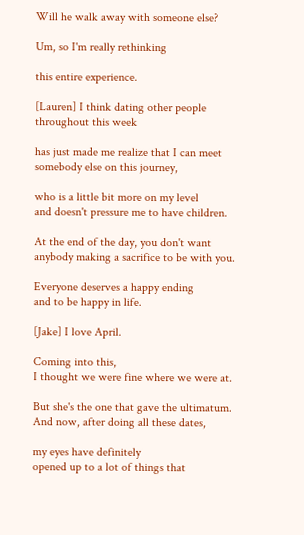Will he walk away with someone else?

Um, so I'm really rethinking

this entire experience.

[Lauren] I think dating other people
throughout this week

has just made me realize that I can meet
somebody else on this journey,

who is a little bit more on my level
and doesn't pressure me to have children.

At the end of the day, you don't want
anybody making a sacrifice to be with you.

Everyone deserves a happy ending
and to be happy in life.

[Jake] I love April.

Coming into this,
I thought we were fine where we were at.

But she's the one that gave the ultimatum.
And now, after doing all these dates,

my eyes have definitely
opened up to a lot of things that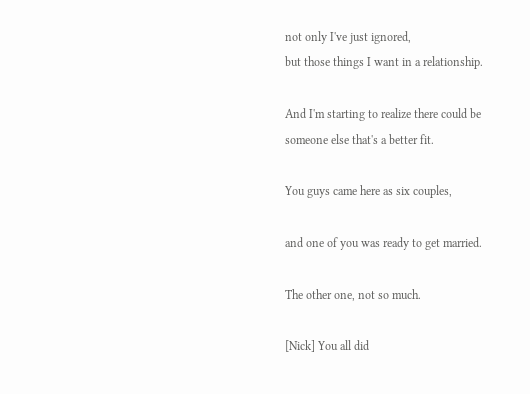not only I've just ignored,
but those things I want in a relationship.

And I'm starting to realize there could be
someone else that's a better fit.

You guys came here as six couples,

and one of you was ready to get married.

The other one, not so much.

[Nick] You all did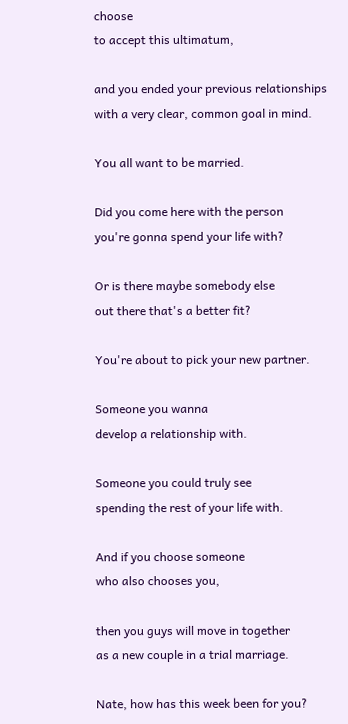choose
to accept this ultimatum,

and you ended your previous relationships
with a very clear, common goal in mind.

You all want to be married.

Did you come here with the person
you're gonna spend your life with?

Or is there maybe somebody else
out there that's a better fit?

You're about to pick your new partner.

Someone you wanna
develop a relationship with.

Someone you could truly see
spending the rest of your life with.

And if you choose someone
who also chooses you,

then you guys will move in together
as a new couple in a trial marriage.

Nate, how has this week been for you?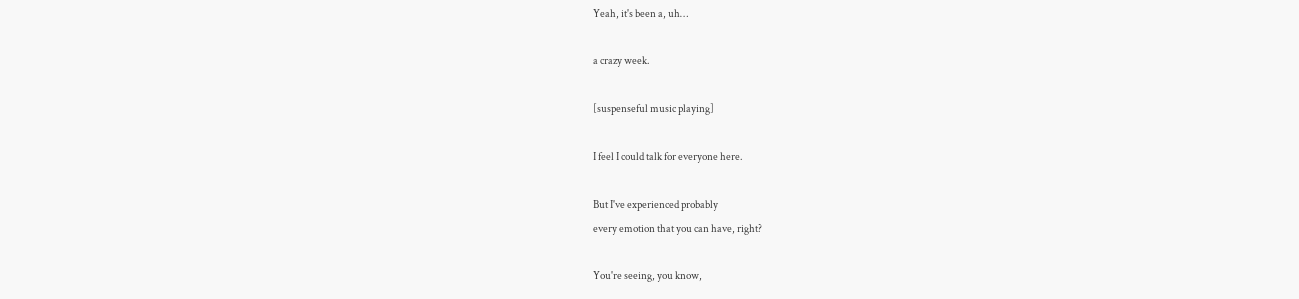Yeah, it's been a, uh…

a crazy week.

[suspenseful music playing]

I feel I could talk for everyone here.

But I've experienced probably
every emotion that you can have, right?

You're seeing, you know,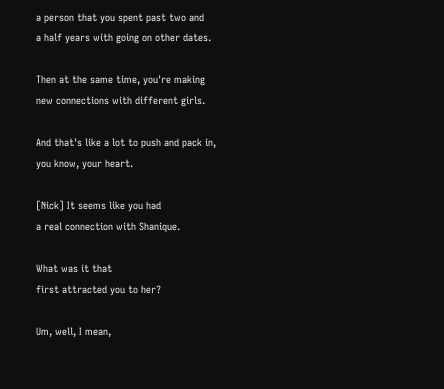a person that you spent past two and
a half years with going on other dates.

Then at the same time, you're making
new connections with different girls.

And that's like a lot to push and pack in,
you know, your heart.

[Nick] It seems like you had
a real connection with Shanique.

What was it that
first attracted you to her?

Um, well, I mean,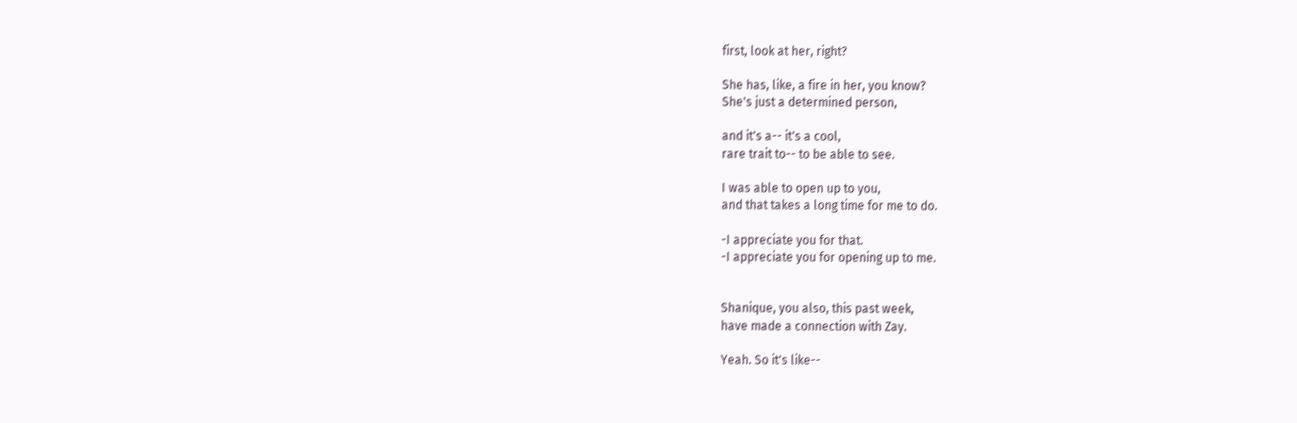first, look at her, right?

She has, like, a fire in her, you know?
She's just a determined person,

and it's a-- it's a cool,
rare trait to-- to be able to see.

I was able to open up to you,
and that takes a long time for me to do.

-I appreciate you for that.
-I appreciate you for opening up to me.


Shanique, you also, this past week,
have made a connection with Zay.

Yeah. So it's like--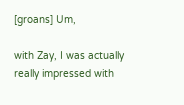[groans] Um,

with Zay, I was actually
really impressed with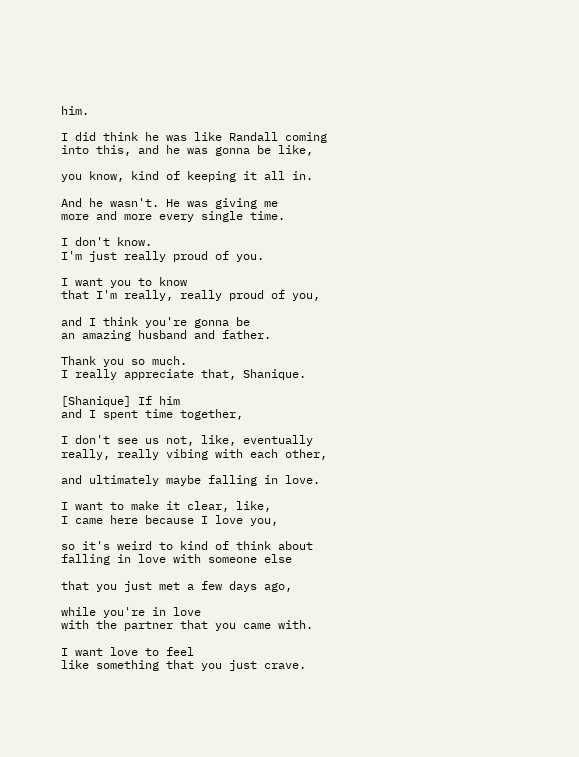him.

I did think he was like Randall coming
into this, and he was gonna be like,

you know, kind of keeping it all in.

And he wasn't. He was giving me
more and more every single time.

I don't know.
I'm just really proud of you.

I want you to know
that I'm really, really proud of you,

and I think you're gonna be
an amazing husband and father.

Thank you so much.
I really appreciate that, Shanique.

[Shanique] If him
and I spent time together,

I don't see us not, like, eventually
really, really vibing with each other,

and ultimately maybe falling in love.

I want to make it clear, like,
I came here because I love you,

so it's weird to kind of think about
falling in love with someone else

that you just met a few days ago,

while you're in love
with the partner that you came with.

I want love to feel
like something that you just crave.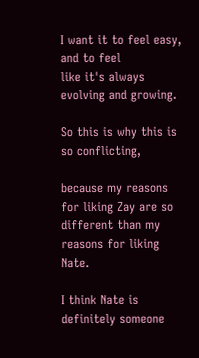I want it to feel easy, and to feel
like it's always evolving and growing.

So this is why this is so conflicting,

because my reasons for liking Zay are so
different than my reasons for liking Nate.

I think Nate is definitely someone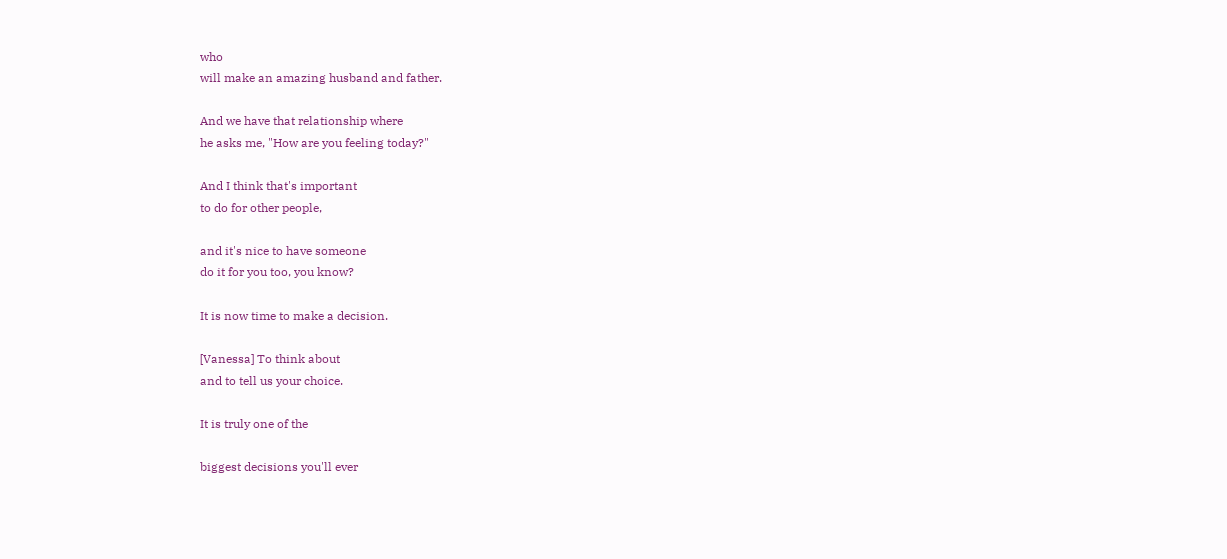who
will make an amazing husband and father.

And we have that relationship where
he asks me, "How are you feeling today?"

And I think that's important
to do for other people,

and it's nice to have someone
do it for you too, you know?

It is now time to make a decision.

[Vanessa] To think about
and to tell us your choice.

It is truly one of the

biggest decisions you'll ever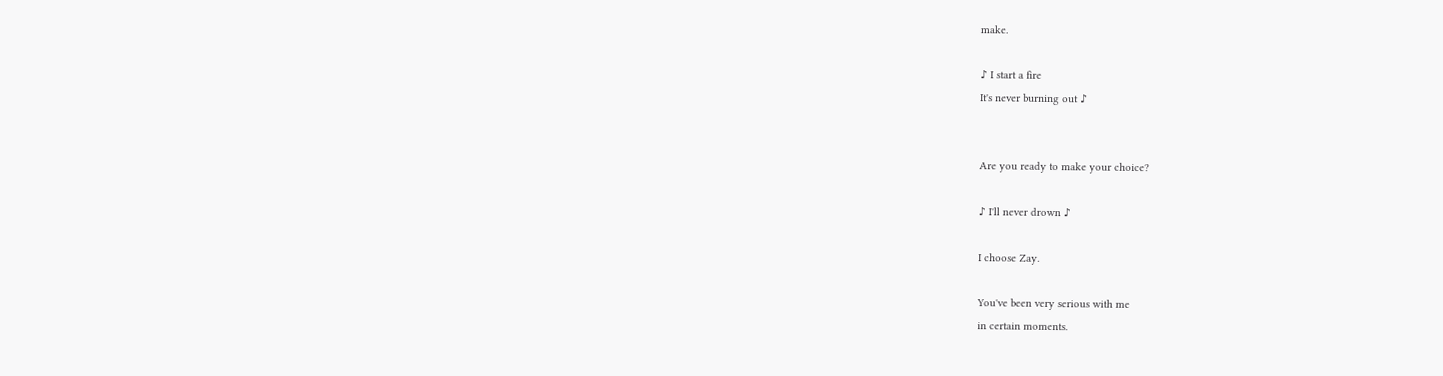make.

♪ I start a fire
It's never burning out ♪


Are you ready to make your choice?

♪ I'll never drown ♪

I choose Zay.

You've been very serious with me
in certain moments.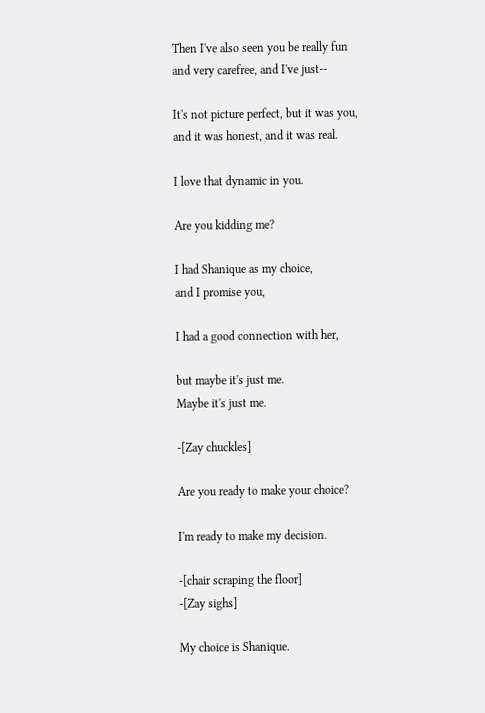Then I've also seen you be really fun
and very carefree, and I've just--

It's not picture perfect, but it was you,
and it was honest, and it was real.

I love that dynamic in you.

Are you kidding me?

I had Shanique as my choice,
and I promise you,

I had a good connection with her,

but maybe it's just me.
Maybe it's just me.

-[Zay chuckles]

Are you ready to make your choice?

I'm ready to make my decision.

-[chair scraping the floor]
-[Zay sighs]

My choice is Shanique.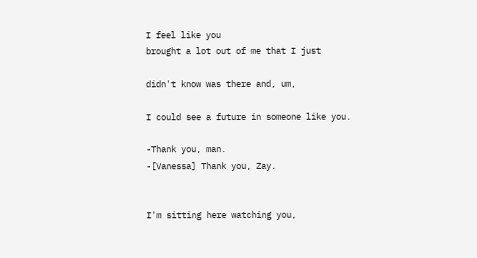I feel like you
brought a lot out of me that I just

didn't know was there and, um,

I could see a future in someone like you.

-Thank you, man.
-[Vanessa] Thank you, Zay.


I'm sitting here watching you,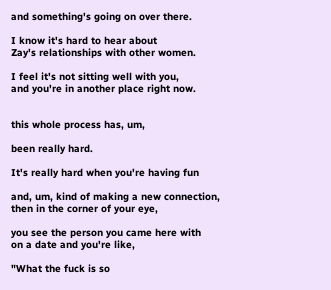and something's going on over there.

I know it's hard to hear about
Zay's relationships with other women.

I feel it's not sitting well with you,
and you're in another place right now.


this whole process has, um,

been really hard.

It's really hard when you're having fun

and, um, kind of making a new connection,
then in the corner of your eye,

you see the person you came here with
on a date and you're like,

"What the fuck is so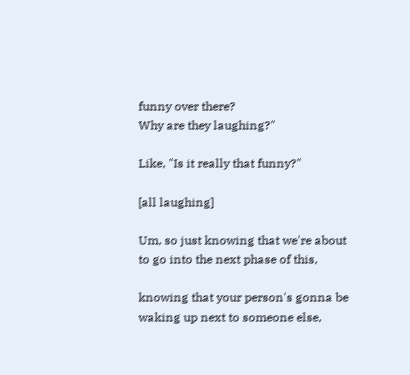funny over there?
Why are they laughing?"

Like, "Is it really that funny?"

[all laughing]

Um, so just knowing that we're about
to go into the next phase of this,

knowing that your person's gonna be
waking up next to someone else,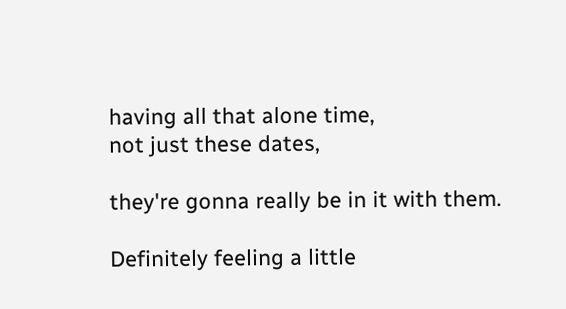having all that alone time,
not just these dates,

they're gonna really be in it with them.

Definitely feeling a little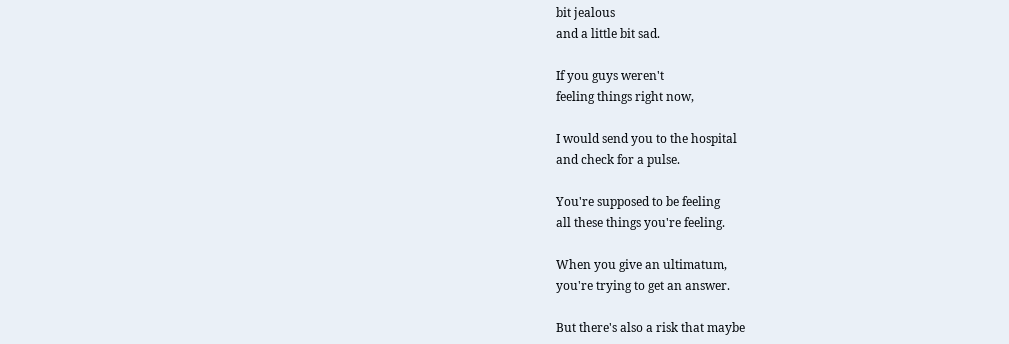bit jealous
and a little bit sad.

If you guys weren't
feeling things right now,

I would send you to the hospital
and check for a pulse.

You're supposed to be feeling
all these things you're feeling.

When you give an ultimatum,
you're trying to get an answer.

But there's also a risk that maybe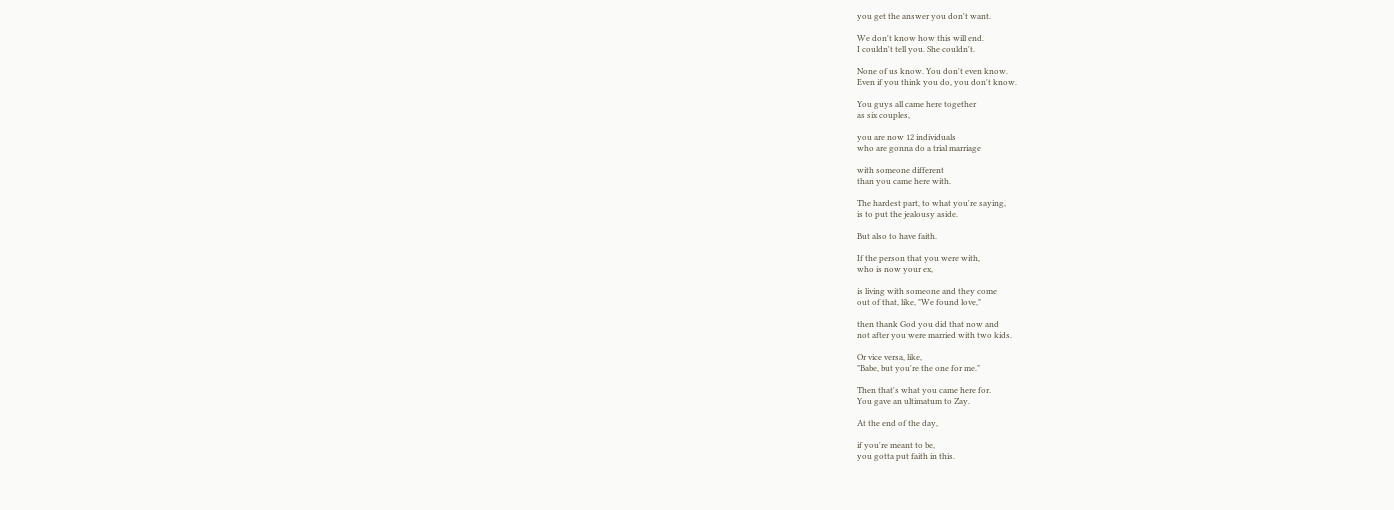you get the answer you don't want.

We don't know how this will end.
I couldn't tell you. She couldn't.

None of us know. You don't even know.
Even if you think you do, you don't know.

You guys all came here together
as six couples,

you are now 12 individuals
who are gonna do a trial marriage

with someone different
than you came here with.

The hardest part, to what you're saying,
is to put the jealousy aside.

But also to have faith.

If the person that you were with,
who is now your ex,

is living with someone and they come
out of that, like, "We found love,"

then thank God you did that now and
not after you were married with two kids.

Or vice versa, like,
"Babe, but you're the one for me."

Then that's what you came here for.
You gave an ultimatum to Zay.

At the end of the day,

if you're meant to be,
you gotta put faith in this.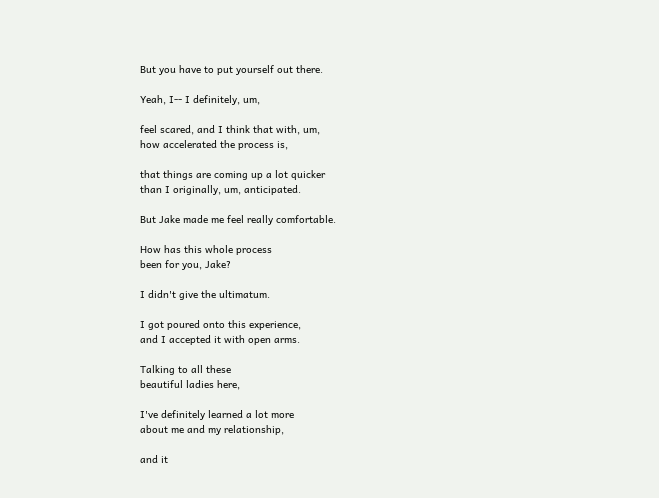But you have to put yourself out there.

Yeah, I-- I definitely, um,

feel scared, and I think that with, um,
how accelerated the process is,

that things are coming up a lot quicker
than I originally, um, anticipated.

But Jake made me feel really comfortable.

How has this whole process
been for you, Jake?

I didn't give the ultimatum.

I got poured onto this experience,
and I accepted it with open arms.

Talking to all these
beautiful ladies here,

I've definitely learned a lot more
about me and my relationship,

and it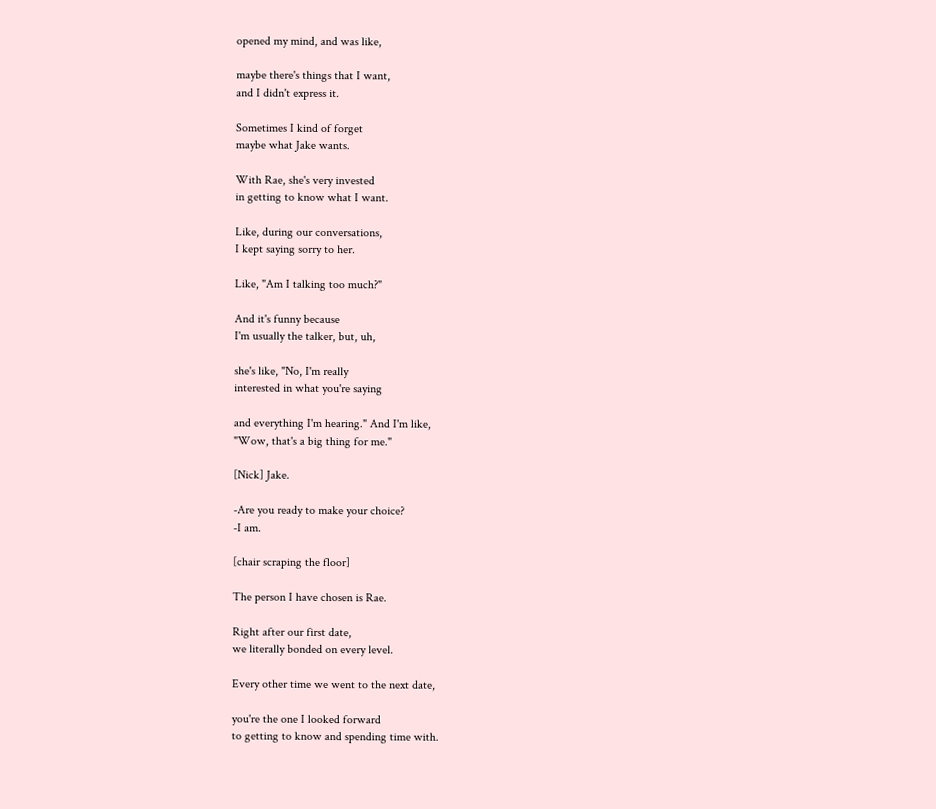opened my mind, and was like,

maybe there's things that I want,
and I didn't express it.

Sometimes I kind of forget
maybe what Jake wants.

With Rae, she's very invested
in getting to know what I want.

Like, during our conversations,
I kept saying sorry to her.

Like, "Am I talking too much?"

And it's funny because
I'm usually the talker, but, uh,

she's like, "No, I'm really
interested in what you're saying

and everything I'm hearing." And I'm like,
"Wow, that's a big thing for me."

[Nick] Jake.

-Are you ready to make your choice?
-I am.

[chair scraping the floor]

The person I have chosen is Rae.

Right after our first date,
we literally bonded on every level.

Every other time we went to the next date,

you're the one I looked forward
to getting to know and spending time with.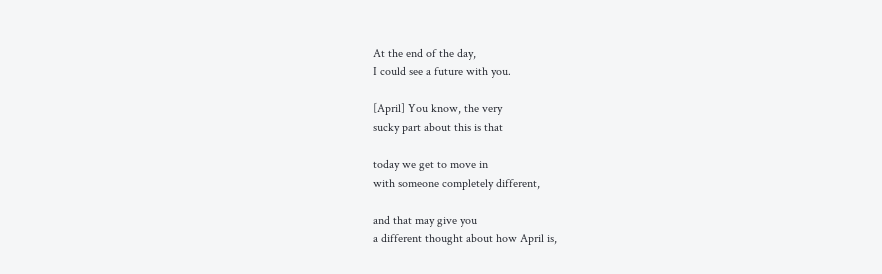At the end of the day,
I could see a future with you.

[April] You know, the very
sucky part about this is that

today we get to move in
with someone completely different,

and that may give you
a different thought about how April is,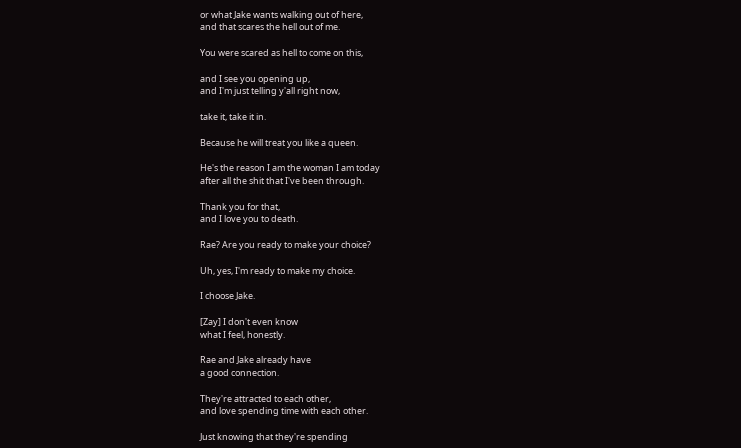or what Jake wants walking out of here,
and that scares the hell out of me.

You were scared as hell to come on this,

and I see you opening up,
and I'm just telling y'all right now,

take it, take it in.

Because he will treat you like a queen.

He's the reason I am the woman I am today
after all the shit that I've been through.

Thank you for that,
and I love you to death.

Rae? Are you ready to make your choice?

Uh, yes, I'm ready to make my choice.

I choose Jake.

[Zay] I don't even know
what I feel, honestly.

Rae and Jake already have
a good connection.

They're attracted to each other,
and love spending time with each other.

Just knowing that they're spending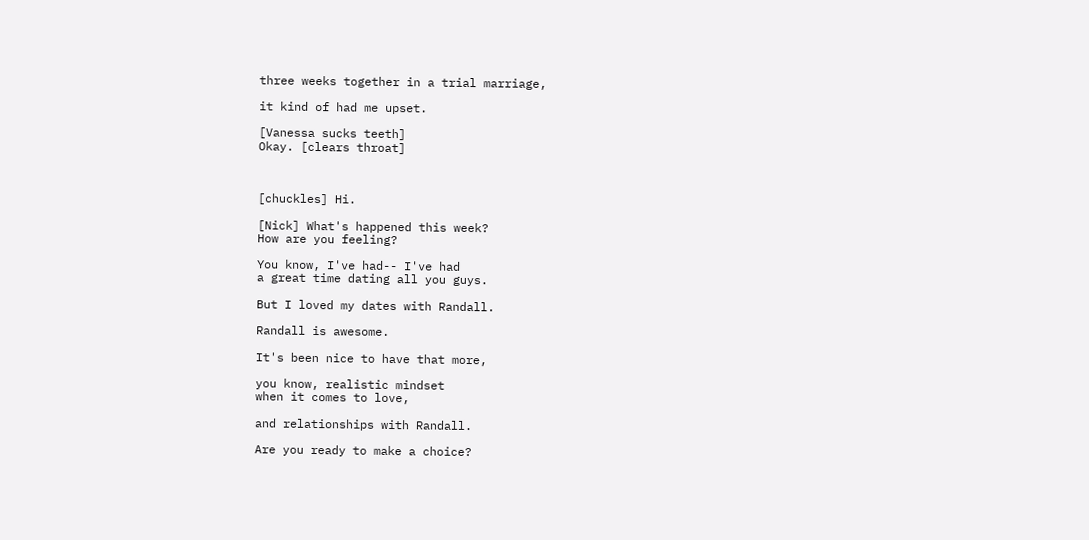three weeks together in a trial marriage,

it kind of had me upset.

[Vanessa sucks teeth]
Okay. [clears throat]



[chuckles] Hi.

[Nick] What's happened this week?
How are you feeling?

You know, I've had-- I've had
a great time dating all you guys.

But I loved my dates with Randall.

Randall is awesome.

It's been nice to have that more,

you know, realistic mindset
when it comes to love,

and relationships with Randall.

Are you ready to make a choice?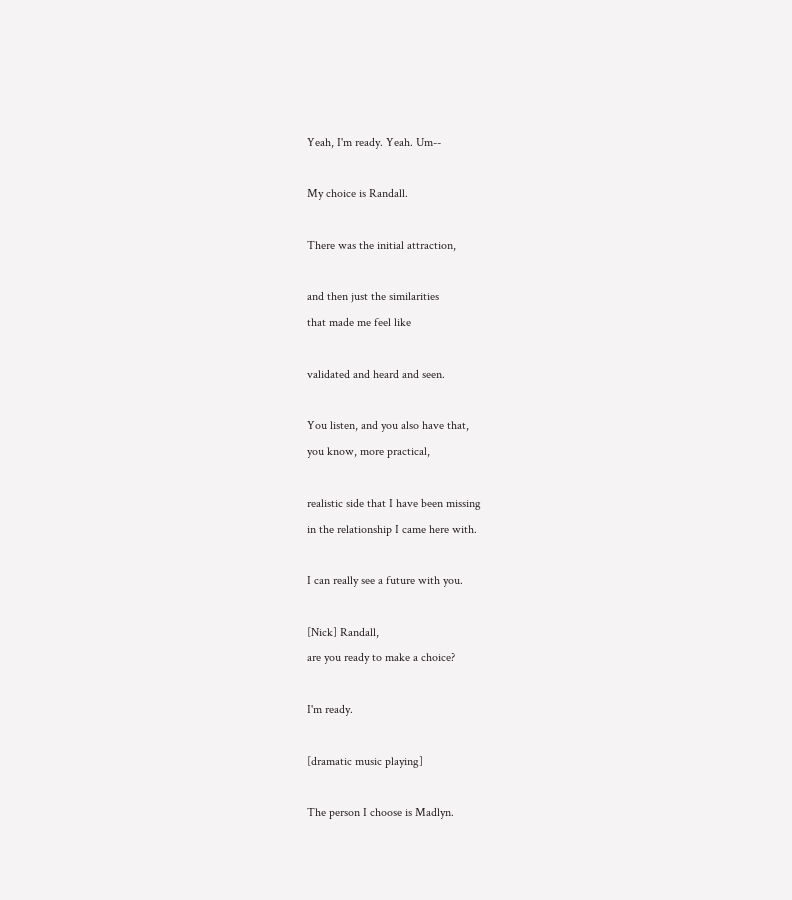Yeah, I'm ready. Yeah. Um--

My choice is Randall.

There was the initial attraction,

and then just the similarities
that made me feel like

validated and heard and seen.

You listen, and you also have that,
you know, more practical,

realistic side that I have been missing
in the relationship I came here with.

I can really see a future with you.

[Nick] Randall,
are you ready to make a choice?

I'm ready.

[dramatic music playing]

The person I choose is Madlyn.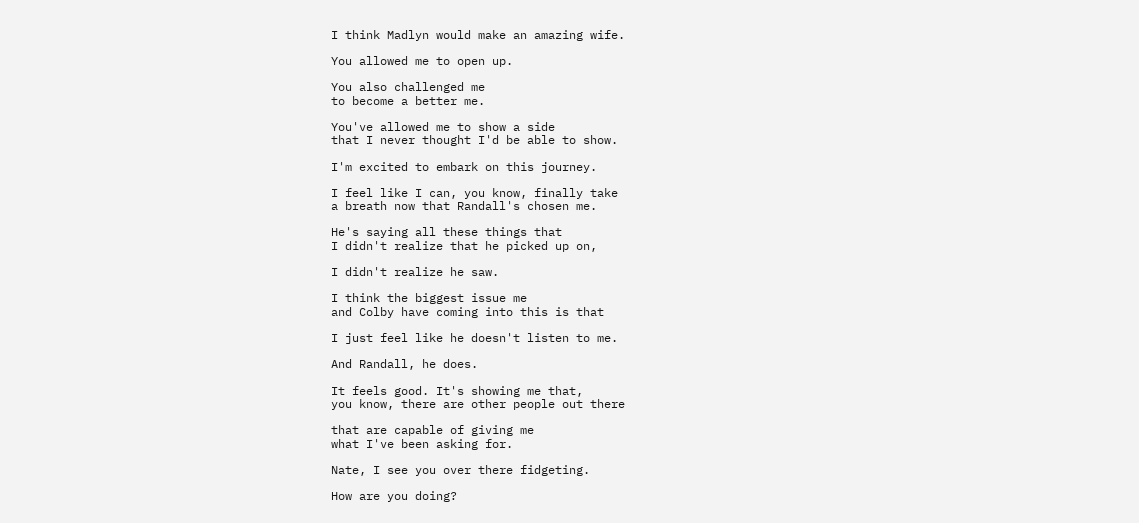I think Madlyn would make an amazing wife.

You allowed me to open up.

You also challenged me
to become a better me.

You've allowed me to show a side
that I never thought I'd be able to show.

I'm excited to embark on this journey.

I feel like I can, you know, finally take
a breath now that Randall's chosen me.

He's saying all these things that
I didn't realize that he picked up on,

I didn't realize he saw.

I think the biggest issue me
and Colby have coming into this is that

I just feel like he doesn't listen to me.

And Randall, he does.

It feels good. It's showing me that,
you know, there are other people out there

that are capable of giving me
what I've been asking for.

Nate, I see you over there fidgeting.

How are you doing?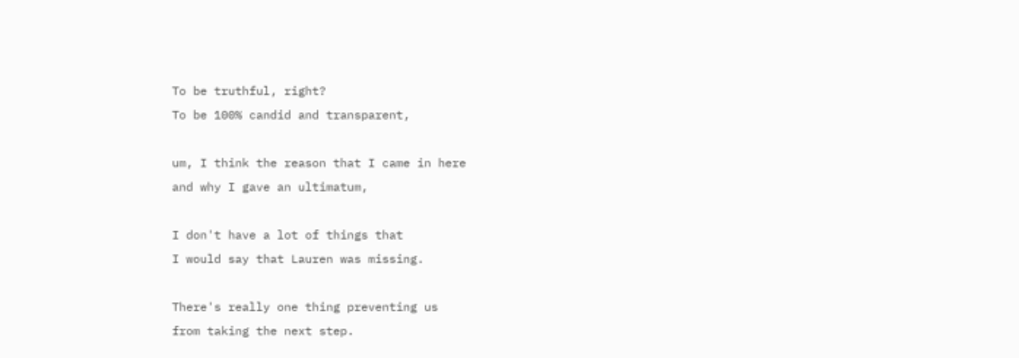To be truthful, right?
To be 100% candid and transparent,

um, I think the reason that I came in here
and why I gave an ultimatum,

I don't have a lot of things that
I would say that Lauren was missing.

There's really one thing preventing us
from taking the next step.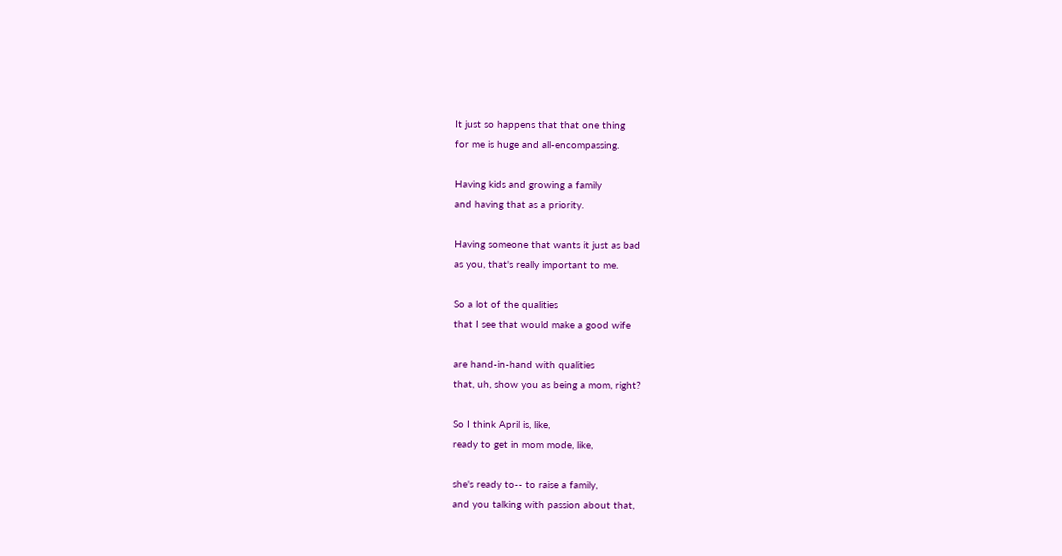It just so happens that that one thing
for me is huge and all-encompassing.

Having kids and growing a family
and having that as a priority.

Having someone that wants it just as bad
as you, that's really important to me.

So a lot of the qualities
that I see that would make a good wife

are hand-in-hand with qualities
that, uh, show you as being a mom, right?

So I think April is, like,
ready to get in mom mode, like,

she's ready to-- to raise a family,
and you talking with passion about that,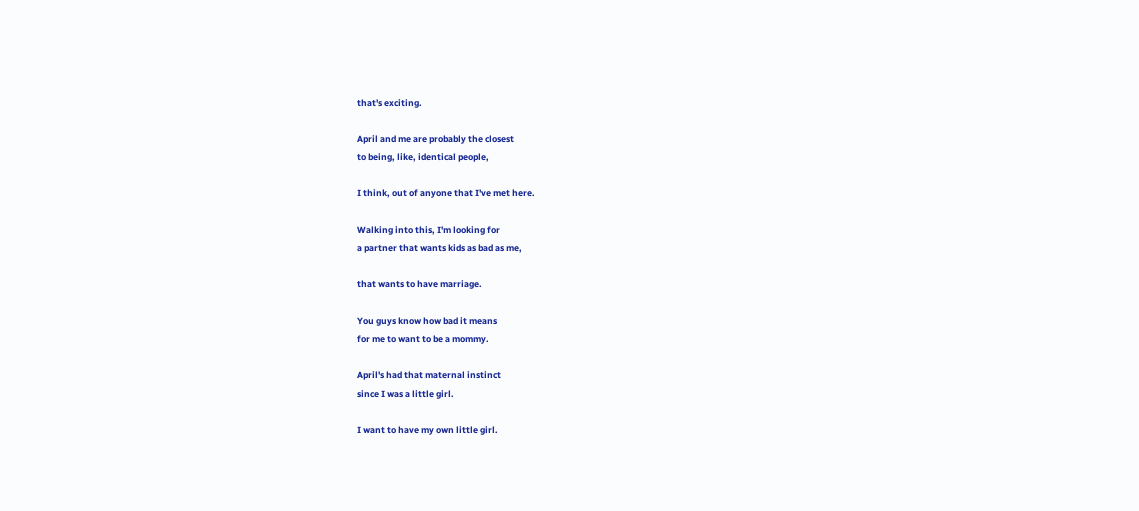that's exciting.

April and me are probably the closest
to being, like, identical people,

I think, out of anyone that I've met here.

Walking into this, I'm looking for
a partner that wants kids as bad as me,

that wants to have marriage.

You guys know how bad it means
for me to want to be a mommy.

April's had that maternal instinct
since I was a little girl.

I want to have my own little girl.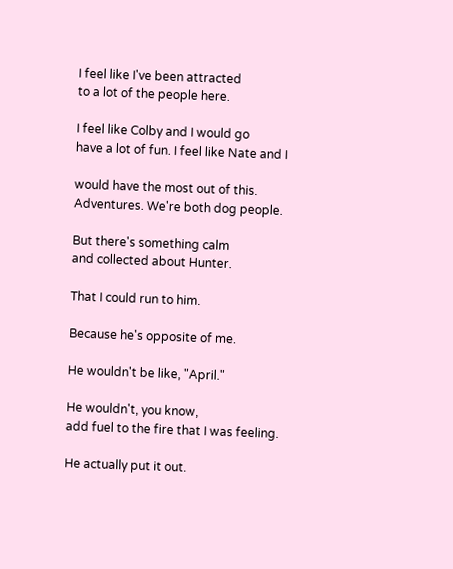I feel like I've been attracted
to a lot of the people here.

I feel like Colby and I would go
have a lot of fun. I feel like Nate and I

would have the most out of this.
Adventures. We're both dog people.

But there's something calm
and collected about Hunter.

That I could run to him.

Because he's opposite of me.

He wouldn't be like, "April."

He wouldn't, you know,
add fuel to the fire that I was feeling.

He actually put it out.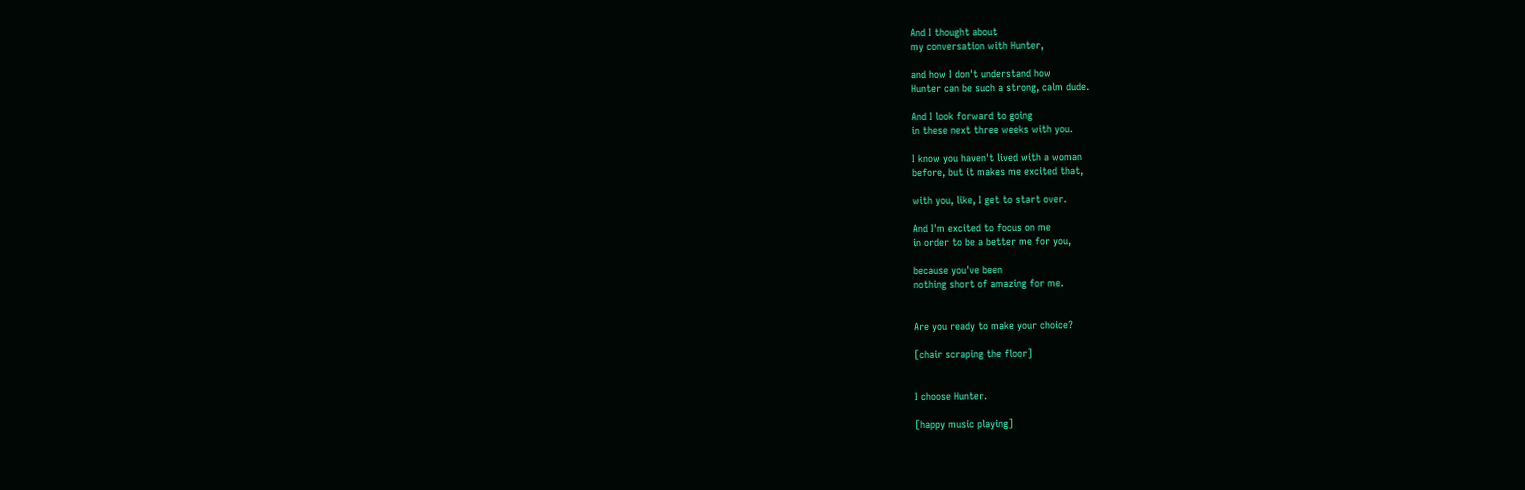And I thought about
my conversation with Hunter,

and how I don't understand how
Hunter can be such a strong, calm dude.

And I look forward to going
in these next three weeks with you.

I know you haven't lived with a woman
before, but it makes me excited that,

with you, like, I get to start over.

And I'm excited to focus on me
in order to be a better me for you,

because you've been
nothing short of amazing for me.


Are you ready to make your choice?

[chair scraping the floor]


I choose Hunter.

[happy music playing]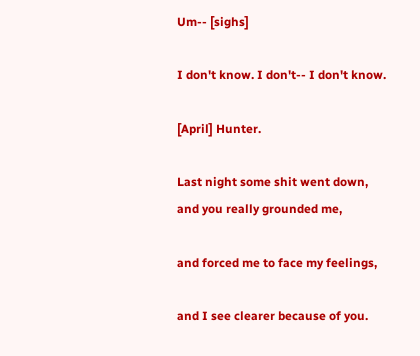Um-- [sighs]

I don't know. I don't-- I don't know.

[April] Hunter.

Last night some shit went down,
and you really grounded me,

and forced me to face my feelings,

and I see clearer because of you.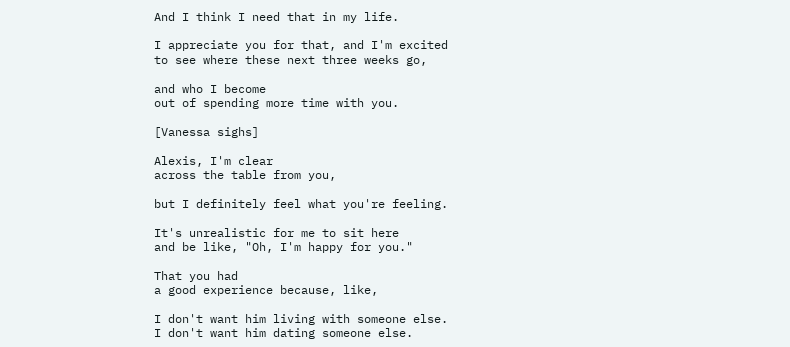And I think I need that in my life.

I appreciate you for that, and I'm excited
to see where these next three weeks go,

and who I become
out of spending more time with you.

[Vanessa sighs]

Alexis, I'm clear
across the table from you,

but I definitely feel what you're feeling.

It's unrealistic for me to sit here
and be like, "Oh, I'm happy for you."

That you had
a good experience because, like,

I don't want him living with someone else.
I don't want him dating someone else.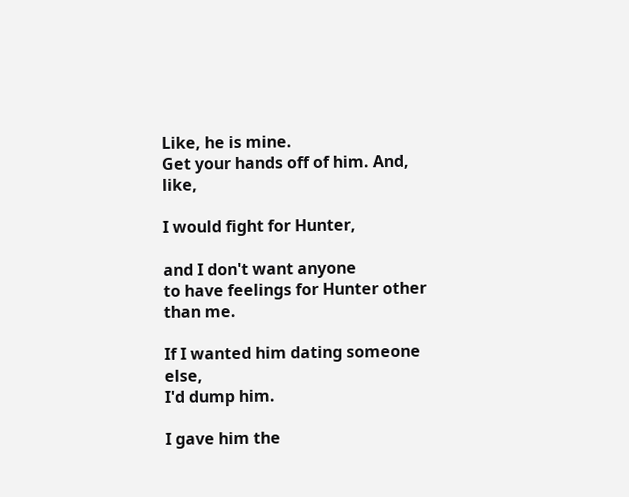Like, he is mine.
Get your hands off of him. And, like,

I would fight for Hunter,

and I don't want anyone
to have feelings for Hunter other than me.

If I wanted him dating someone else,
I'd dump him.

I gave him the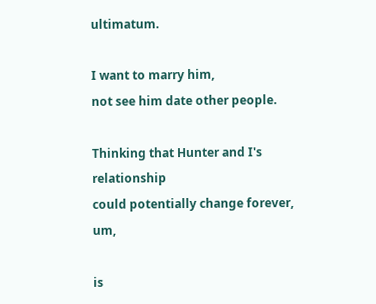ultimatum.

I want to marry him,
not see him date other people.

Thinking that Hunter and I's relationship
could potentially change forever, um,

is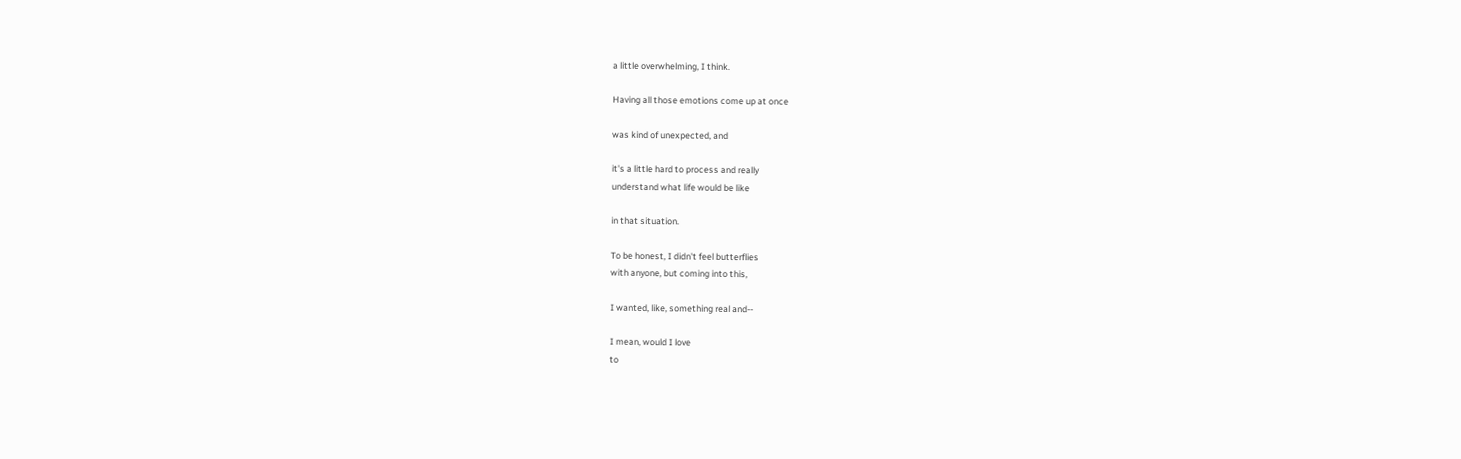a little overwhelming, I think.

Having all those emotions come up at once

was kind of unexpected, and

it's a little hard to process and really
understand what life would be like

in that situation.

To be honest, I didn't feel butterflies
with anyone, but coming into this,

I wanted, like, something real and--

I mean, would I love
to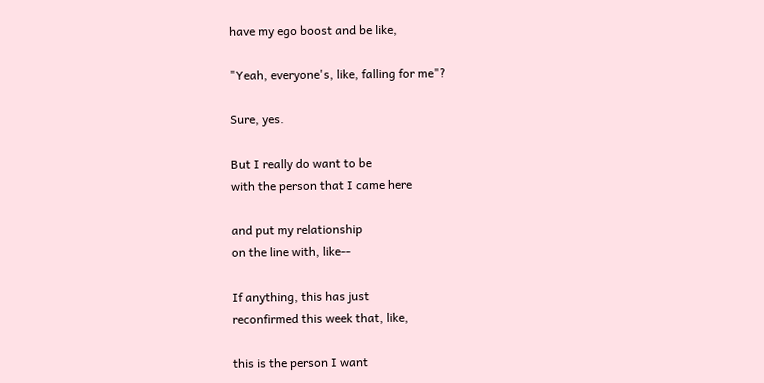have my ego boost and be like,

"Yeah, everyone's, like, falling for me"?

Sure, yes.

But I really do want to be
with the person that I came here

and put my relationship
on the line with, like--

If anything, this has just
reconfirmed this week that, like,

this is the person I want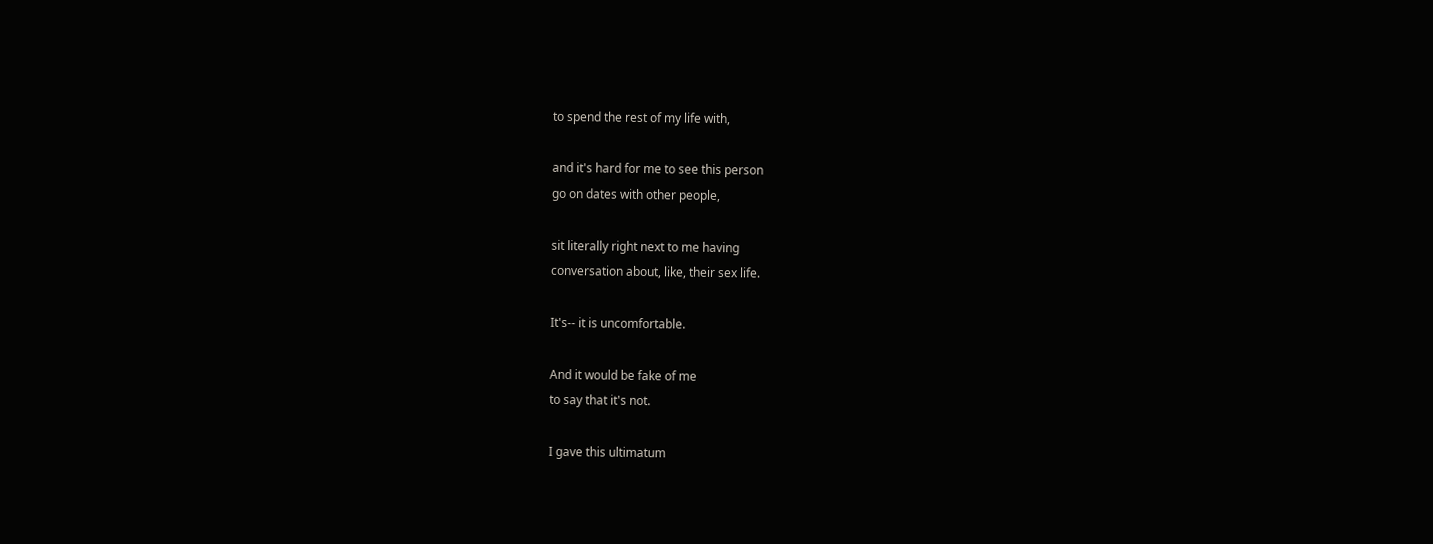to spend the rest of my life with,

and it's hard for me to see this person
go on dates with other people,

sit literally right next to me having
conversation about, like, their sex life.

It's-- it is uncomfortable.

And it would be fake of me
to say that it's not.

I gave this ultimatum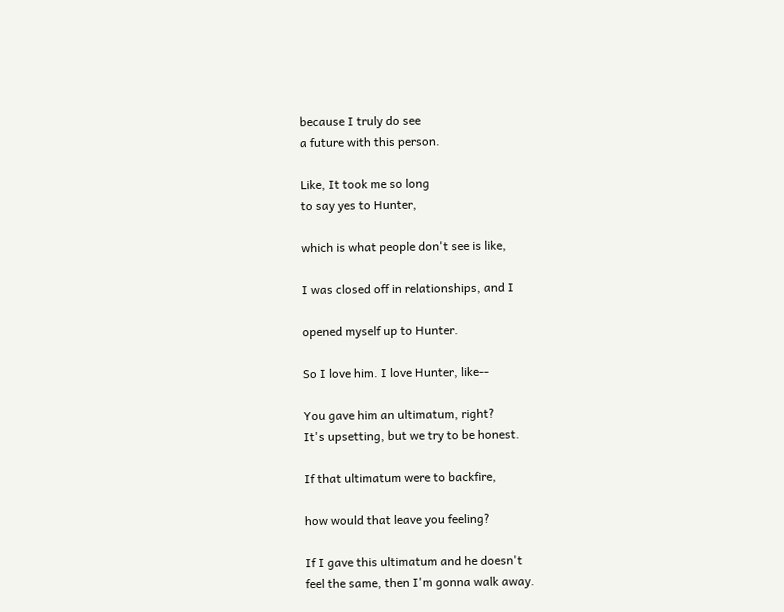because I truly do see
a future with this person.

Like, It took me so long
to say yes to Hunter,

which is what people don't see is like,

I was closed off in relationships, and I

opened myself up to Hunter.

So I love him. I love Hunter, like--

You gave him an ultimatum, right?
It's upsetting, but we try to be honest.

If that ultimatum were to backfire,

how would that leave you feeling?

If I gave this ultimatum and he doesn't
feel the same, then I'm gonna walk away.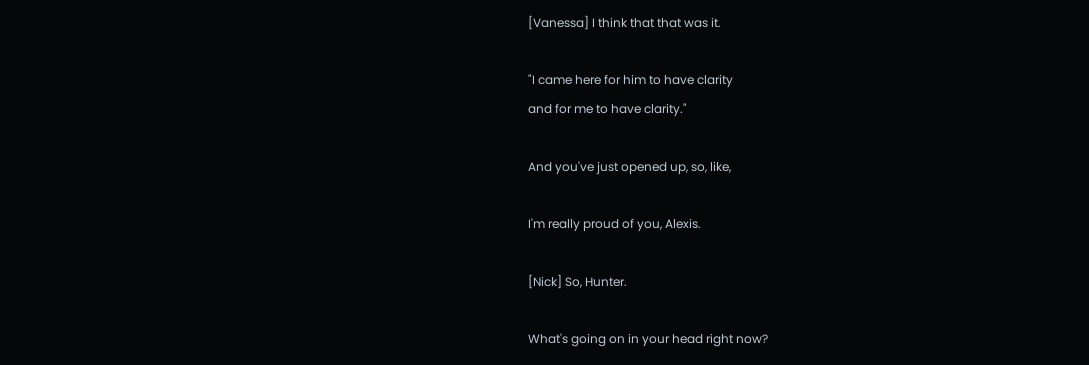[Vanessa] I think that that was it.

"I came here for him to have clarity
and for me to have clarity."

And you've just opened up, so, like,

I'm really proud of you, Alexis.

[Nick] So, Hunter.

What's going on in your head right now?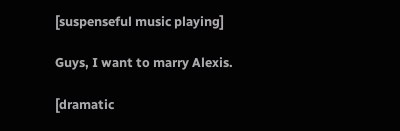[suspenseful music playing]

Guys, I want to marry Alexis.

[dramatic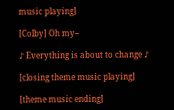music playing]

[Colby] Oh my--

♪ Everything is about to change ♪

[closing theme music playing]

[theme music ending]